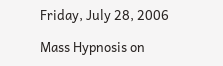Friday, July 28, 2006

Mass Hypnosis on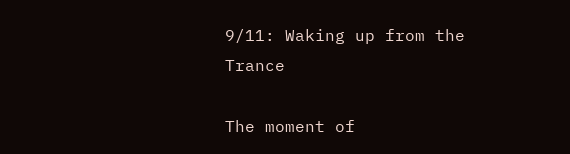9/11: Waking up from the Trance

The moment of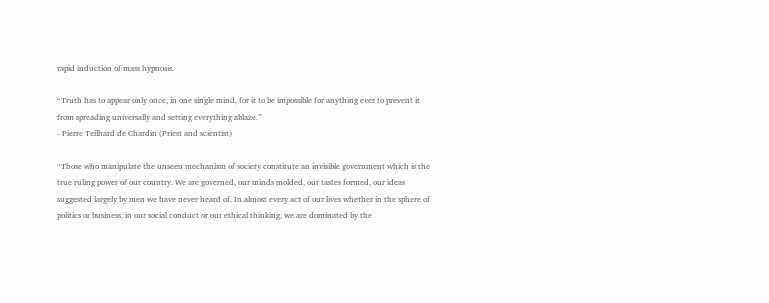rapid induction of mass hypnosis.

“Truth has to appear only once, in one single mind, for it to be impossible for anything ever to prevent it from spreading universally and setting everything ablaze.”
- Pierre Teilhard de Chardin (Priest and scientist)

“Those who manipulate the unseen mechanism of society constitute an invisible government which is the true ruling power of our country. We are governed, our minds molded, our tastes formed, our ideas suggested largely by men we have never heard of. In almost every act of our lives whether in the sphere of politics or business, in our social conduct or our ethical thinking, we are dominated by the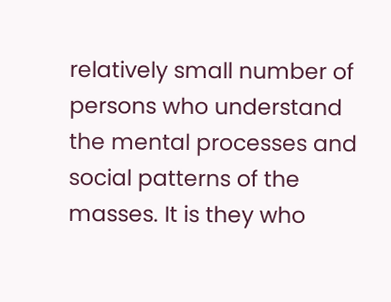relatively small number of persons who understand the mental processes and social patterns of the masses. It is they who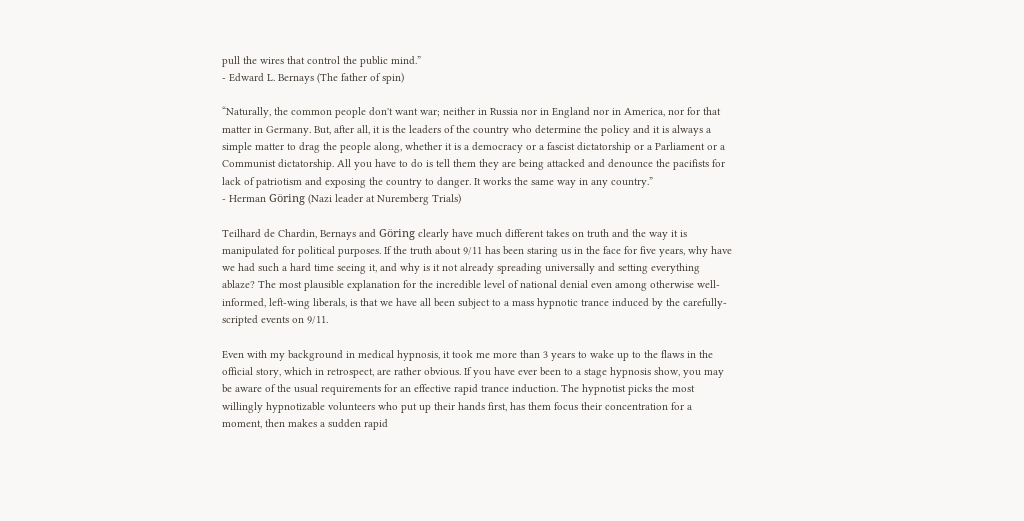pull the wires that control the public mind.”
- Edward L. Bernays (The father of spin)

“Naturally, the common people don't want war; neither in Russia nor in England nor in America, nor for that matter in Germany. But, after all, it is the leaders of the country who determine the policy and it is always a simple matter to drag the people along, whether it is a democracy or a fascist dictatorship or a Parliament or a Communist dictatorship. All you have to do is tell them they are being attacked and denounce the pacifists for lack of patriotism and exposing the country to danger. It works the same way in any country.”
- Herman Göring (Nazi leader at Nuremberg Trials)

Teilhard de Chardin, Bernays and Göring clearly have much different takes on truth and the way it is manipulated for political purposes. If the truth about 9/11 has been staring us in the face for five years, why have we had such a hard time seeing it, and why is it not already spreading universally and setting everything ablaze? The most plausible explanation for the incredible level of national denial even among otherwise well-informed, left-wing liberals, is that we have all been subject to a mass hypnotic trance induced by the carefully-scripted events on 9/11.

Even with my background in medical hypnosis, it took me more than 3 years to wake up to the flaws in the official story, which in retrospect, are rather obvious. If you have ever been to a stage hypnosis show, you may be aware of the usual requirements for an effective rapid trance induction. The hypnotist picks the most willingly hypnotizable volunteers who put up their hands first, has them focus their concentration for a moment, then makes a sudden rapid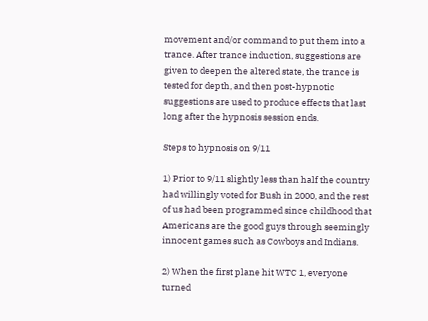movement and/or command to put them into a trance. After trance induction, suggestions are given to deepen the altered state, the trance is tested for depth, and then post-hypnotic suggestions are used to produce effects that last long after the hypnosis session ends.

Steps to hypnosis on 9/11

1) Prior to 9/11 slightly less than half the country had willingly voted for Bush in 2000, and the rest of us had been programmed since childhood that Americans are the good guys through seemingly innocent games such as Cowboys and Indians.

2) When the first plane hit WTC 1, everyone turned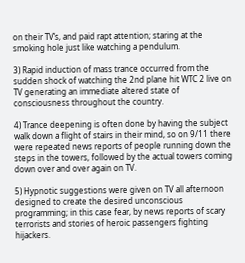on their TV’s, and paid rapt attention; staring at the smoking hole just like watching a pendulum.

3) Rapid induction of mass trance occurred from the sudden shock of watching the 2nd plane hit WTC 2 live on TV generating an immediate altered state of consciousness throughout the country.

4) Trance deepening is often done by having the subject walk down a flight of stairs in their mind, so on 9/11 there were repeated news reports of people running down the steps in the towers, followed by the actual towers coming down over and over again on TV.

5) Hypnotic suggestions were given on TV all afternoon designed to create the desired unconscious programming; in this case fear, by news reports of scary terrorists and stories of heroic passengers fighting hijackers.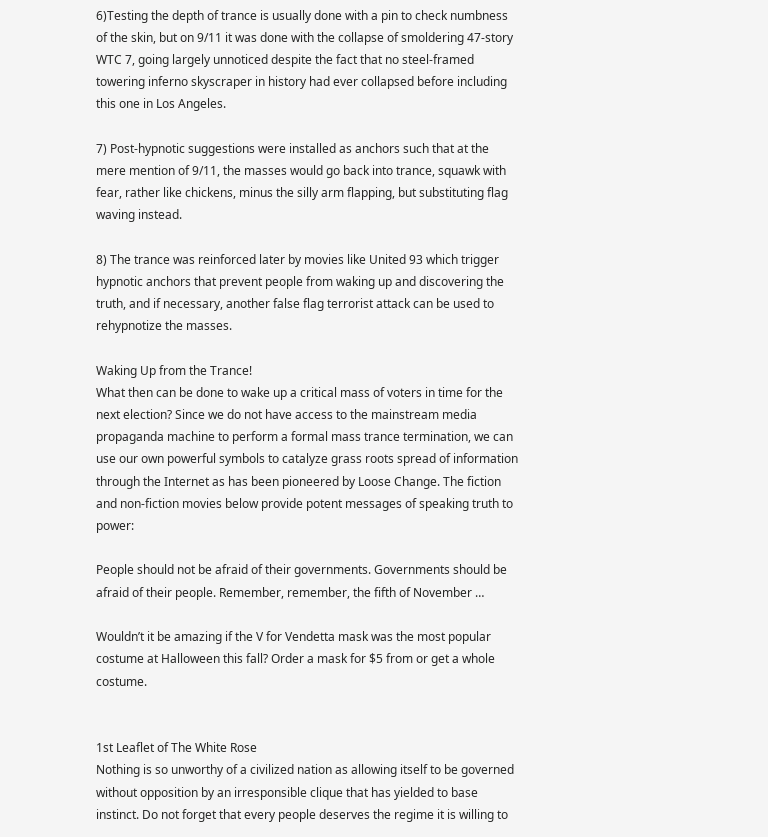6)Testing the depth of trance is usually done with a pin to check numbness of the skin, but on 9/11 it was done with the collapse of smoldering 47-story WTC 7, going largely unnoticed despite the fact that no steel-framed towering inferno skyscraper in history had ever collapsed before including this one in Los Angeles.

7) Post-hypnotic suggestions were installed as anchors such that at the mere mention of 9/11, the masses would go back into trance, squawk with fear, rather like chickens, minus the silly arm flapping, but substituting flag waving instead.

8) The trance was reinforced later by movies like United 93 which trigger hypnotic anchors that prevent people from waking up and discovering the truth, and if necessary, another false flag terrorist attack can be used to rehypnotize the masses.

Waking Up from the Trance!
What then can be done to wake up a critical mass of voters in time for the next election? Since we do not have access to the mainstream media propaganda machine to perform a formal mass trance termination, we can use our own powerful symbols to catalyze grass roots spread of information through the Internet as has been pioneered by Loose Change. The fiction and non-fiction movies below provide potent messages of speaking truth to power:

People should not be afraid of their governments. Governments should be afraid of their people. Remember, remember, the fifth of November …

Wouldn’t it be amazing if the V for Vendetta mask was the most popular costume at Halloween this fall? Order a mask for $5 from or get a whole costume.


1st Leaflet of The White Rose
Nothing is so unworthy of a civilized nation as allowing itself to be governed without opposition by an irresponsible clique that has yielded to base instinct. Do not forget that every people deserves the regime it is willing to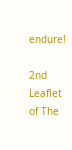endure!

2nd Leaflet of The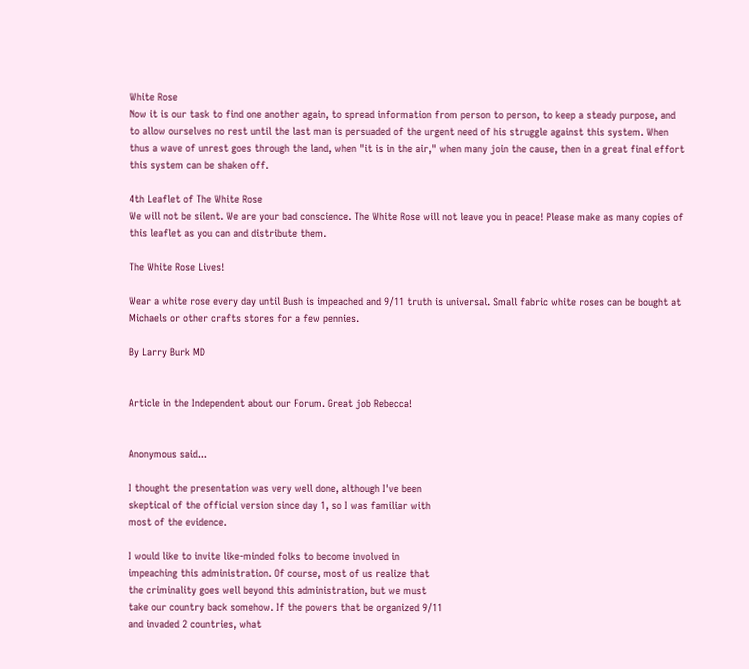White Rose
Now it is our task to find one another again, to spread information from person to person, to keep a steady purpose, and to allow ourselves no rest until the last man is persuaded of the urgent need of his struggle against this system. When thus a wave of unrest goes through the land, when "it is in the air," when many join the cause, then in a great final effort this system can be shaken off.

4th Leaflet of The White Rose
We will not be silent. We are your bad conscience. The White Rose will not leave you in peace! Please make as many copies of this leaflet as you can and distribute them.

The White Rose Lives!

Wear a white rose every day until Bush is impeached and 9/11 truth is universal. Small fabric white roses can be bought at Michaels or other crafts stores for a few pennies.

By Larry Burk MD


Article in the Independent about our Forum. Great job Rebecca!


Anonymous said...

I thought the presentation was very well done, although I've been
skeptical of the official version since day 1, so I was familiar with
most of the evidence.

I would like to invite like-minded folks to become involved in
impeaching this administration. Of course, most of us realize that
the criminality goes well beyond this administration, but we must
take our country back somehow. If the powers that be organized 9/11
and invaded 2 countries, what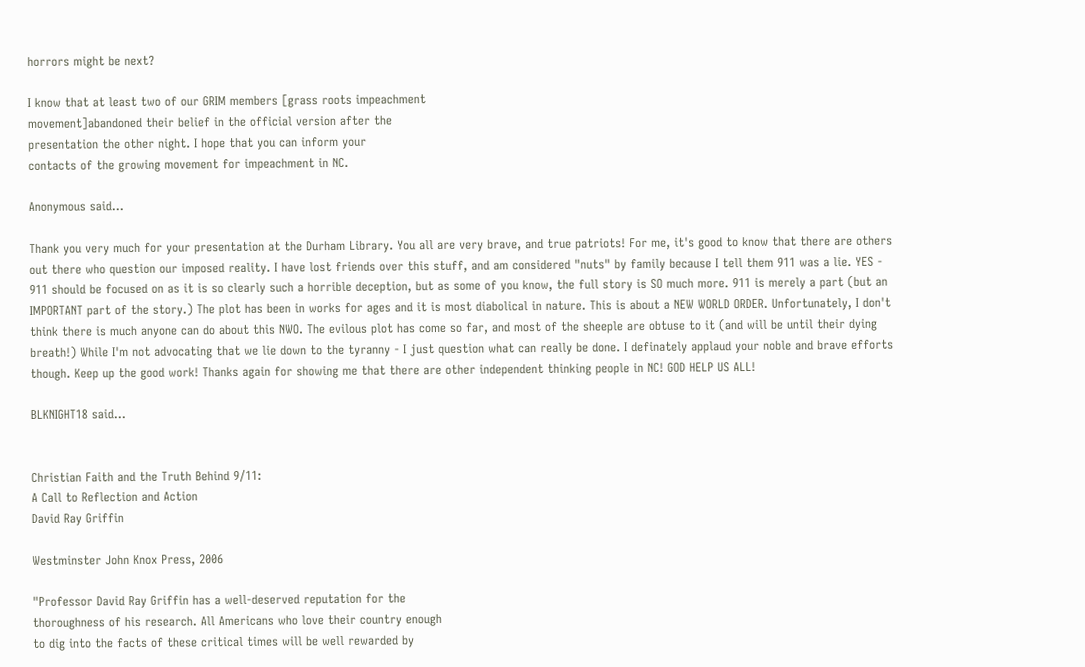horrors might be next?

I know that at least two of our GRIM members [grass roots impeachment
movement]abandoned their belief in the official version after the
presentation the other night. I hope that you can inform your
contacts of the growing movement for impeachment in NC.

Anonymous said...

Thank you very much for your presentation at the Durham Library. You all are very brave, and true patriots! For me, it's good to know that there are others out there who question our imposed reality. I have lost friends over this stuff, and am considered "nuts" by family because I tell them 911 was a lie. YES - 911 should be focused on as it is so clearly such a horrible deception, but as some of you know, the full story is SO much more. 911 is merely a part (but an IMPORTANT part of the story.) The plot has been in works for ages and it is most diabolical in nature. This is about a NEW WORLD ORDER. Unfortunately, I don't think there is much anyone can do about this NWO. The evilous plot has come so far, and most of the sheeple are obtuse to it (and will be until their dying breath!) While I'm not advocating that we lie down to the tyranny - I just question what can really be done. I definately applaud your noble and brave efforts though. Keep up the good work! Thanks again for showing me that there are other independent thinking people in NC! GOD HELP US ALL!

BLKNIGHT18 said...


Christian Faith and the Truth Behind 9/11:
A Call to Reflection and Action
David Ray Griffin

Westminster John Knox Press, 2006

"Professor David Ray Griffin has a well-deserved reputation for the
thoroughness of his research. All Americans who love their country enough
to dig into the facts of these critical times will be well rewarded by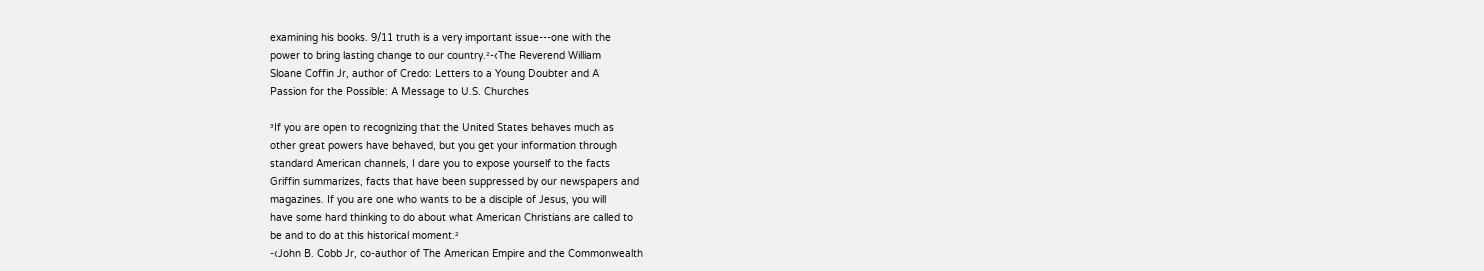examining his books. 9/11 truth is a very important issue---one with the
power to bring lasting change to our country.²-‹The Reverend William
Sloane Coffin Jr, author of Credo: Letters to a Young Doubter and A
Passion for the Possible: A Message to U.S. Churches

³If you are open to recognizing that the United States behaves much as
other great powers have behaved, but you get your information through
standard American channels, I dare you to expose yourself to the facts
Griffin summarizes, facts that have been suppressed by our newspapers and
magazines. If you are one who wants to be a disciple of Jesus, you will
have some hard thinking to do about what American Christians are called to
be and to do at this historical moment.²
-‹John B. Cobb Jr, co-author of The American Empire and the Commonwealth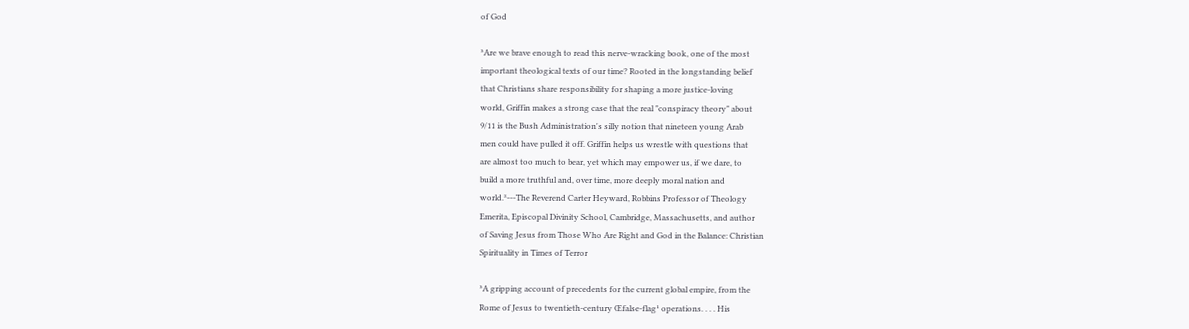of God

³Are we brave enough to read this nerve-wracking book, one of the most
important theological texts of our time? Rooted in the longstanding belief
that Christians share responsibility for shaping a more justice-loving
world, Griffin makes a strong case that the real "conspiracy theory" about
9/11 is the Bush Administration's silly notion that nineteen young Arab
men could have pulled it off. Griffin helps us wrestle with questions that
are almost too much to bear, yet which may empower us, if we dare, to
build a more truthful and, over time, more deeply moral nation and
world.²---The Reverend Carter Heyward, Robbins Professor of Theology
Emerita, Episcopal Divinity School, Cambridge, Massachusetts, and author
of Saving Jesus from Those Who Are Right and God in the Balance: Christian
Spirituality in Times of Terror

³A gripping account of precedents for the current global empire, from the
Rome of Jesus to twentieth-century Œfalse-flag¹ operations. . . . His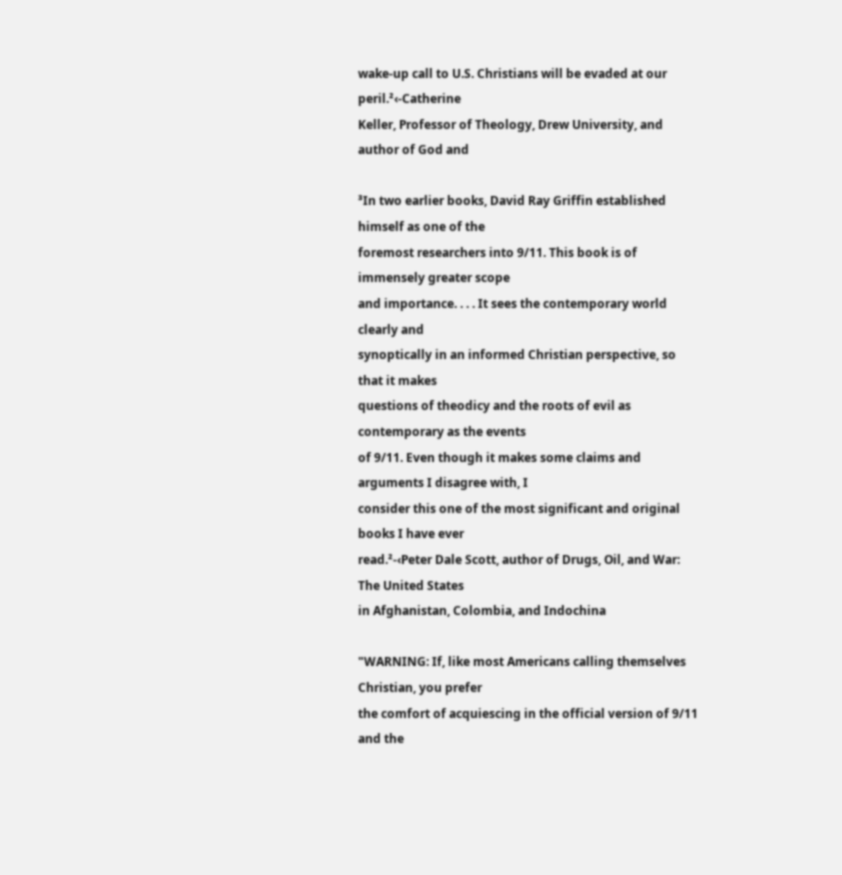wake-up call to U.S. Christians will be evaded at our peril.²‹-Catherine
Keller, Professor of Theology, Drew University, and author of God and

³In two earlier books, David Ray Griffin established himself as one of the
foremost researchers into 9/11. This book is of immensely greater scope
and importance. . . . It sees the contemporary world clearly and
synoptically in an informed Christian perspective, so that it makes
questions of theodicy and the roots of evil as contemporary as the events
of 9/11. Even though it makes some claims and arguments I disagree with, I
consider this one of the most significant and original books I have ever
read.²-‹Peter Dale Scott, author of Drugs, Oil, and War: The United States
in Afghanistan, Colombia, and Indochina

"WARNING: If, like most Americans calling themselves Christian, you prefer
the comfort of acquiescing in the official version of 9/11 and the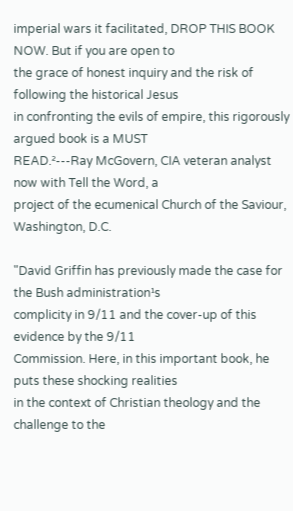imperial wars it facilitated, DROP THIS BOOK NOW. But if you are open to
the grace of honest inquiry and the risk of following the historical Jesus
in confronting the evils of empire, this rigorously argued book is a MUST
READ.²---Ray McGovern, CIA veteran analyst now with Tell the Word, a
project of the ecumenical Church of the Saviour, Washington, D.C.

"David Griffin has previously made the case for the Bush administration¹s
complicity in 9/11 and the cover-up of this evidence by the 9/11
Commission. Here, in this important book, he puts these shocking realities
in the context of Christian theology and the challenge to the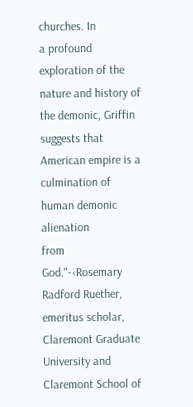churches. In
a profound exploration of the nature and history of the demonic, Griffin
suggests that American empire is a culmination of human demonic alienation
from God."-‹Rosemary Radford Ruether, emeritus scholar, Claremont Graduate
University and Claremont School of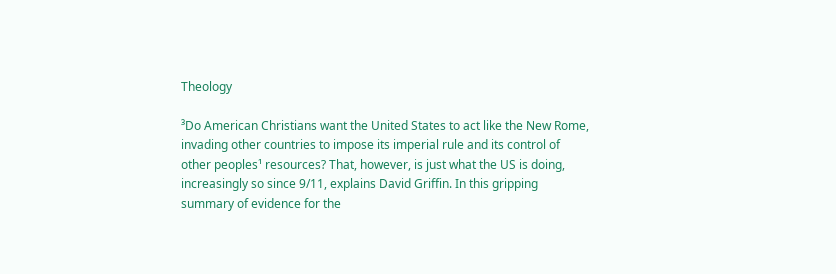Theology

³Do American Christians want the United States to act like the New Rome,
invading other countries to impose its imperial rule and its control of
other peoples¹ resources? That, however, is just what the US is doing,
increasingly so since 9/11, explains David Griffin. In this gripping
summary of evidence for the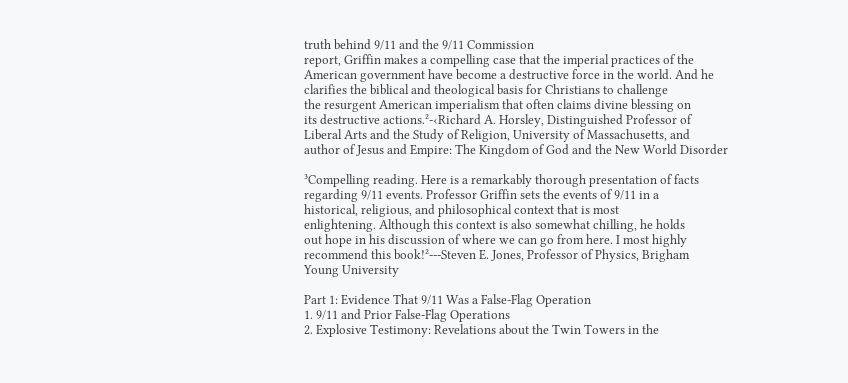truth behind 9/11 and the 9/11 Commission
report, Griffin makes a compelling case that the imperial practices of the
American government have become a destructive force in the world. And he
clarifies the biblical and theological basis for Christians to challenge
the resurgent American imperialism that often claims divine blessing on
its destructive actions.²-‹Richard A. Horsley, Distinguished Professor of
Liberal Arts and the Study of Religion, University of Massachusetts, and
author of Jesus and Empire: The Kingdom of God and the New World Disorder

³Compelling reading. Here is a remarkably thorough presentation of facts
regarding 9/11 events. Professor Griffin sets the events of 9/11 in a
historical, religious, and philosophical context that is most
enlightening. Although this context is also somewhat chilling, he holds
out hope in his discussion of where we can go from here. I most highly
recommend this book!²---Steven E. Jones, Professor of Physics, Brigham
Young University

Part 1: Evidence That 9/11 Was a False-Flag Operation
1. 9/11 and Prior False-Flag Operations
2. Explosive Testimony: Revelations about the Twin Towers in the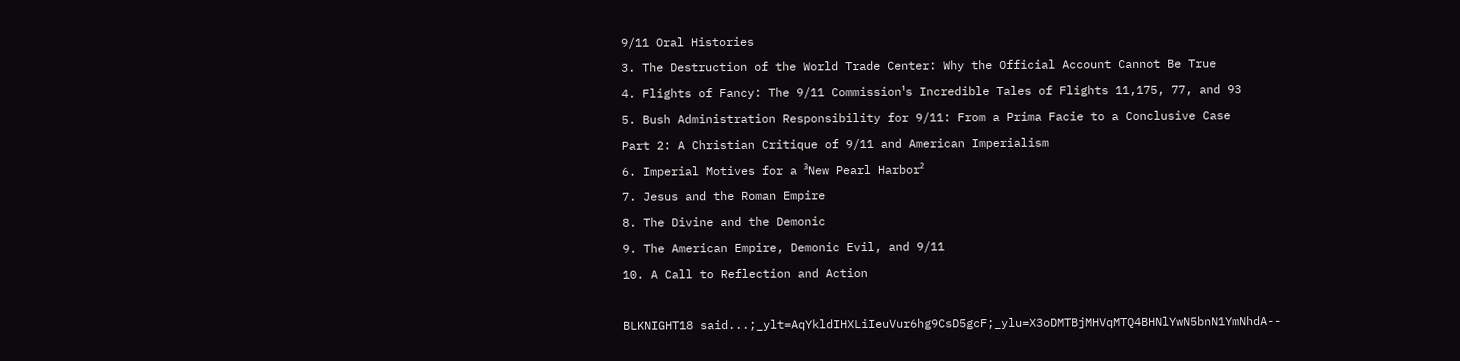9/11 Oral Histories
3. The Destruction of the World Trade Center: Why the Official Account Cannot Be True
4. Flights of Fancy: The 9/11 Commission¹s Incredible Tales of Flights 11,175, 77, and 93
5. Bush Administration Responsibility for 9/11: From a Prima Facie to a Conclusive Case
Part 2: A Christian Critique of 9/11 and American Imperialism
6. Imperial Motives for a ³New Pearl Harbor²
7. Jesus and the Roman Empire
8. The Divine and the Demonic
9. The American Empire, Demonic Evil, and 9/11
10. A Call to Reflection and Action

BLKNIGHT18 said...;_ylt=AqYkldIHXLiIeuVur6hg9CsD5gcF;_ylu=X3oDMTBjMHVqMTQ4BHNlYwN5bnN1YmNhdA--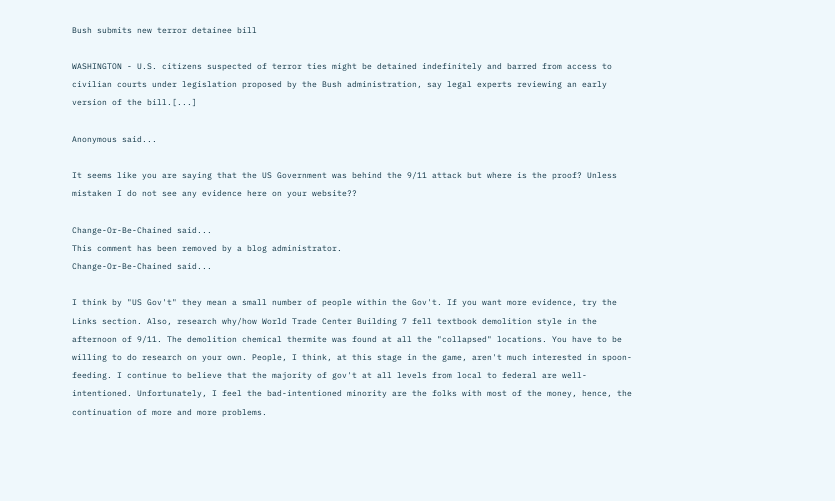Bush submits new terror detainee bill

WASHINGTON - U.S. citizens suspected of terror ties might be detained indefinitely and barred from access to civilian courts under legislation proposed by the Bush administration, say legal experts reviewing an early version of the bill.[...]

Anonymous said...

It seems like you are saying that the US Government was behind the 9/11 attack but where is the proof? Unless mistaken I do not see any evidence here on your website??

Change-Or-Be-Chained said...
This comment has been removed by a blog administrator.
Change-Or-Be-Chained said...

I think by "US Gov't" they mean a small number of people within the Gov't. If you want more evidence, try the Links section. Also, research why/how World Trade Center Building 7 fell textbook demolition style in the afternoon of 9/11. The demolition chemical thermite was found at all the "collapsed" locations. You have to be willing to do research on your own. People, I think, at this stage in the game, aren't much interested in spoon-feeding. I continue to believe that the majority of gov't at all levels from local to federal are well-intentioned. Unfortunately, I feel the bad-intentioned minority are the folks with most of the money, hence, the continuation of more and more problems.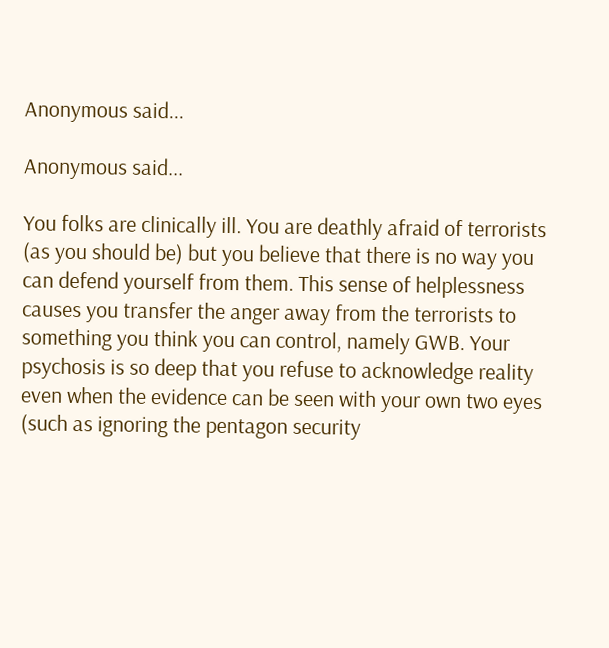Anonymous said...

Anonymous said...

You folks are clinically ill. You are deathly afraid of terrorists (as you should be) but you believe that there is no way you
can defend yourself from them. This sense of helplessness causes you transfer the anger away from the terrorists to something you think you can control, namely GWB. Your psychosis is so deep that you refuse to acknowledge reality even when the evidence can be seen with your own two eyes (such as ignoring the pentagon security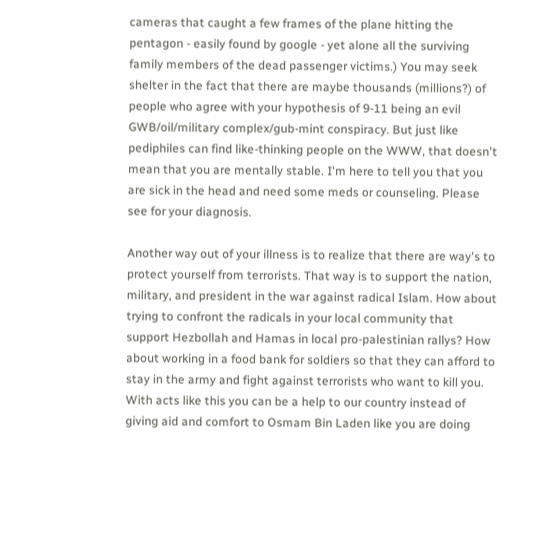cameras that caught a few frames of the plane hitting the pentagon - easily found by google - yet alone all the surviving family members of the dead passenger victims.) You may seek shelter in the fact that there are maybe thousands (millions?) of people who agree with your hypothesis of 9-11 being an evil GWB/oil/military complex/gub-mint conspiracy. But just like pediphiles can find like-thinking people on the WWW, that doesn't mean that you are mentally stable. I'm here to tell you that you are sick in the head and need some meds or counseling. Please see for your diagnosis.

Another way out of your illness is to realize that there are way's to protect yourself from terrorists. That way is to support the nation, military, and president in the war against radical Islam. How about trying to confront the radicals in your local community that support Hezbollah and Hamas in local pro-palestinian rallys? How about working in a food bank for soldiers so that they can afford to stay in the army and fight against terrorists who want to kill you. With acts like this you can be a help to our country instead of giving aid and comfort to Osmam Bin Laden like you are doing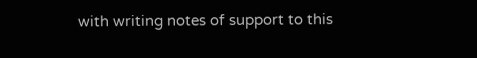with writing notes of support to this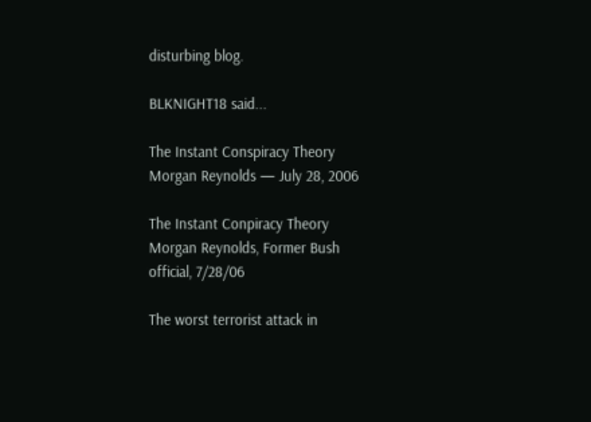disturbing blog.

BLKNIGHT18 said...

The Instant Conspiracy Theory
Morgan Reynolds — July 28, 2006

The Instant Conpiracy Theory
Morgan Reynolds, Former Bush official, 7/28/06

The worst terrorist attack in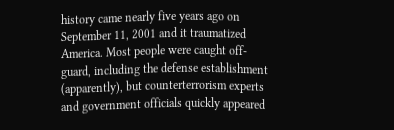history came nearly five years ago on September 11, 2001 and it traumatized America. Most people were caught off-guard, including the defense establishment (apparently), but counterterrorism experts and government officials quickly appeared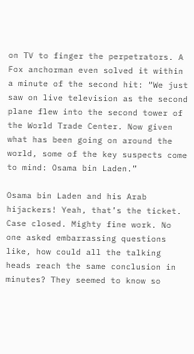on TV to finger the perpetrators. A Fox anchorman even solved it within a minute of the second hit: “We just saw on live television as the second plane flew into the second tower of the World Trade Center. Now given what has been going on around the world, some of the key suspects come to mind: Osama bin Laden.”

Osama bin Laden and his Arab hijackers! Yeah, that’s the ticket. Case closed. Mighty fine work. No one asked embarrassing questions like, how could all the talking heads reach the same conclusion in minutes? They seemed to know so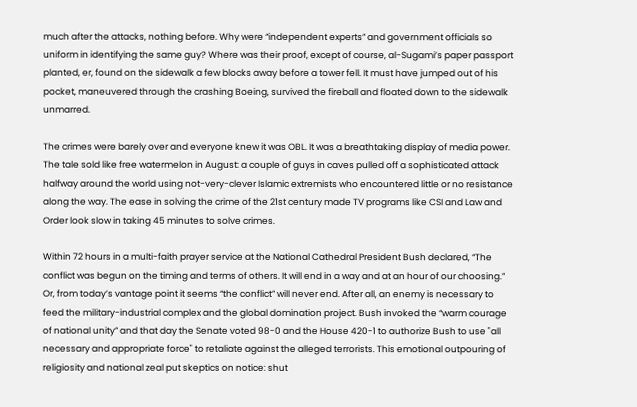much after the attacks, nothing before. Why were “independent experts” and government officials so uniform in identifying the same guy? Where was their proof, except of course, al-Sugami’s paper passport planted, er, found on the sidewalk a few blocks away before a tower fell. It must have jumped out of his pocket, maneuvered through the crashing Boeing, survived the fireball and floated down to the sidewalk unmarred.

The crimes were barely over and everyone knew it was OBL. It was a breathtaking display of media power. The tale sold like free watermelon in August: a couple of guys in caves pulled off a sophisticated attack halfway around the world using not-very-clever Islamic extremists who encountered little or no resistance along the way. The ease in solving the crime of the 21st century made TV programs like CSI and Law and Order look slow in taking 45 minutes to solve crimes.

Within 72 hours in a multi-faith prayer service at the National Cathedral President Bush declared, “The conflict was begun on the timing and terms of others. It will end in a way and at an hour of our choosing.” Or, from today’s vantage point it seems “the conflict” will never end. After all, an enemy is necessary to feed the military-industrial complex and the global domination project. Bush invoked the “warm courage of national unity” and that day the Senate voted 98-0 and the House 420-1 to authorize Bush to use "all necessary and appropriate force" to retaliate against the alleged terrorists. This emotional outpouring of religiosity and national zeal put skeptics on notice: shut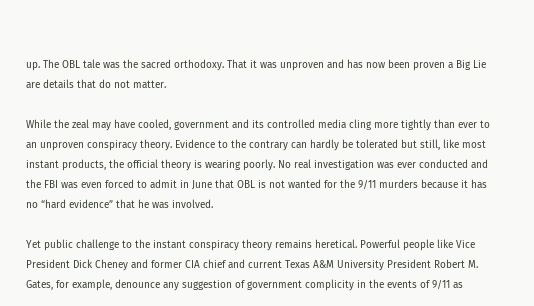up. The OBL tale was the sacred orthodoxy. That it was unproven and has now been proven a Big Lie are details that do not matter.

While the zeal may have cooled, government and its controlled media cling more tightly than ever to an unproven conspiracy theory. Evidence to the contrary can hardly be tolerated but still, like most instant products, the official theory is wearing poorly. No real investigation was ever conducted and the FBI was even forced to admit in June that OBL is not wanted for the 9/11 murders because it has no “hard evidence” that he was involved.

Yet public challenge to the instant conspiracy theory remains heretical. Powerful people like Vice President Dick Cheney and former CIA chief and current Texas A&M University President Robert M. Gates, for example, denounce any suggestion of government complicity in the events of 9/11 as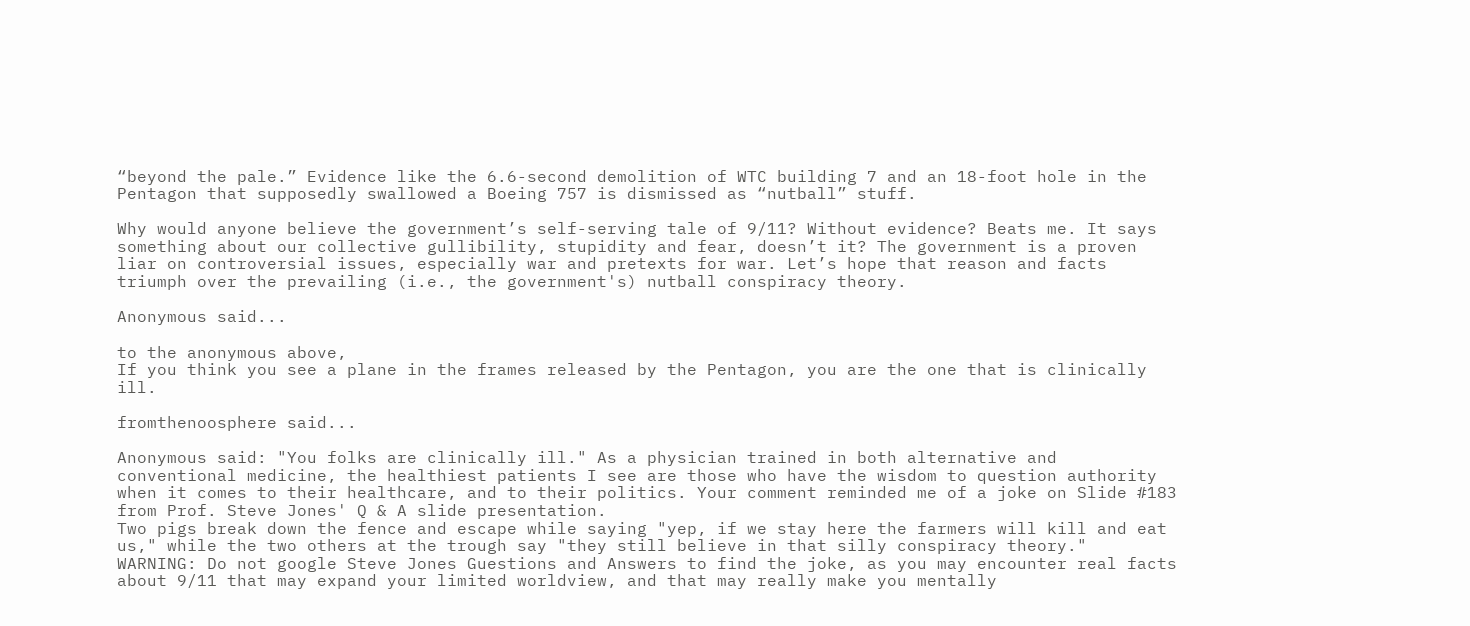“beyond the pale.” Evidence like the 6.6-second demolition of WTC building 7 and an 18-foot hole in the Pentagon that supposedly swallowed a Boeing 757 is dismissed as “nutball” stuff.

Why would anyone believe the government’s self-serving tale of 9/11? Without evidence? Beats me. It says something about our collective gullibility, stupidity and fear, doesn’t it? The government is a proven liar on controversial issues, especially war and pretexts for war. Let’s hope that reason and facts triumph over the prevailing (i.e., the government's) nutball conspiracy theory.

Anonymous said...

to the anonymous above,
If you think you see a plane in the frames released by the Pentagon, you are the one that is clinically ill.

fromthenoosphere said...

Anonymous said: "You folks are clinically ill." As a physician trained in both alternative and conventional medicine, the healthiest patients I see are those who have the wisdom to question authority when it comes to their healthcare, and to their politics. Your comment reminded me of a joke on Slide #183 from Prof. Steve Jones' Q & A slide presentation.
Two pigs break down the fence and escape while saying "yep, if we stay here the farmers will kill and eat us," while the two others at the trough say "they still believe in that silly conspiracy theory."
WARNING: Do not google Steve Jones Guestions and Answers to find the joke, as you may encounter real facts about 9/11 that may expand your limited worldview, and that may really make you mentally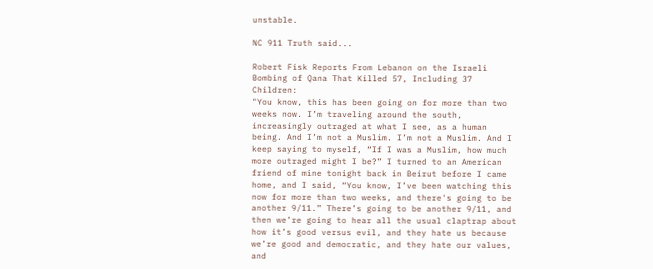unstable.

NC 911 Truth said...

Robert Fisk Reports From Lebanon on the Israeli Bombing of Qana That Killed 57, Including 37 Children:
"You know, this has been going on for more than two weeks now. I’m traveling around the south, increasingly outraged at what I see, as a human being. And I’m not a Muslim. I’m not a Muslim. And I keep saying to myself, “If I was a Muslim, how much more outraged might I be?” I turned to an American friend of mine tonight back in Beirut before I came home, and I said, “You know, I’ve been watching this now for more than two weeks, and there's going to be another 9/11.” There’s going to be another 9/11, and then we’re going to hear all the usual claptrap about how it’s good versus evil, and they hate us because we’re good and democratic, and they hate our values, and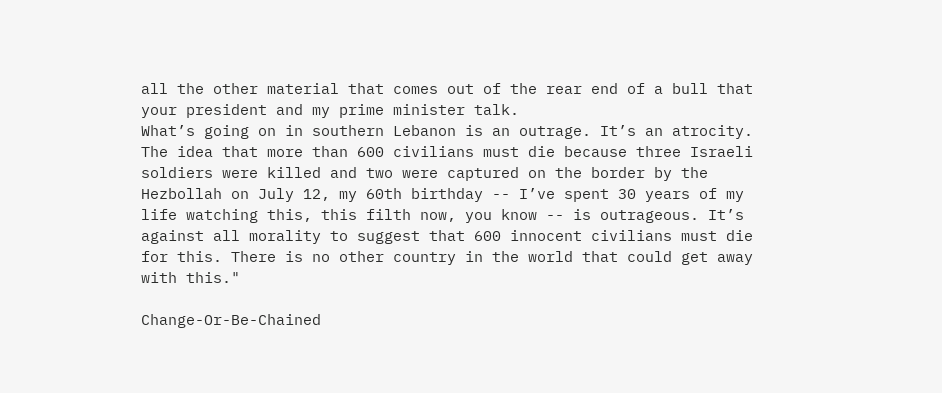all the other material that comes out of the rear end of a bull that your president and my prime minister talk.
What’s going on in southern Lebanon is an outrage. It’s an atrocity. The idea that more than 600 civilians must die because three Israeli soldiers were killed and two were captured on the border by the Hezbollah on July 12, my 60th birthday -- I’ve spent 30 years of my life watching this, this filth now, you know -- is outrageous. It’s against all morality to suggest that 600 innocent civilians must die for this. There is no other country in the world that could get away with this."

Change-Or-Be-Chained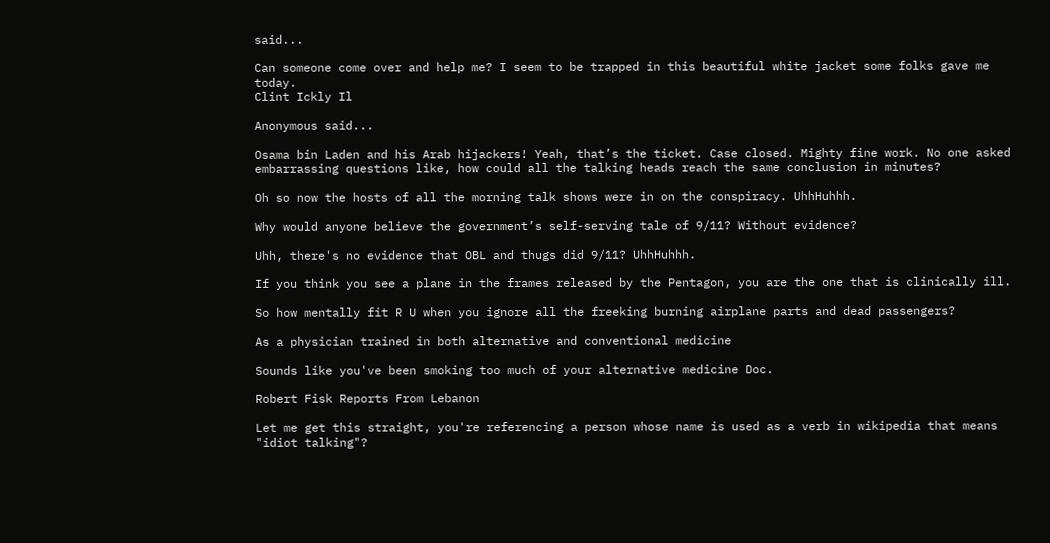said...

Can someone come over and help me? I seem to be trapped in this beautiful white jacket some folks gave me today.
Clint Ickly Il

Anonymous said...

Osama bin Laden and his Arab hijackers! Yeah, that’s the ticket. Case closed. Mighty fine work. No one asked embarrassing questions like, how could all the talking heads reach the same conclusion in minutes?

Oh so now the hosts of all the morning talk shows were in on the conspiracy. UhhHuhhh.

Why would anyone believe the government’s self-serving tale of 9/11? Without evidence?

Uhh, there's no evidence that OBL and thugs did 9/11? UhhHuhhh.

If you think you see a plane in the frames released by the Pentagon, you are the one that is clinically ill.

So how mentally fit R U when you ignore all the freeking burning airplane parts and dead passengers?

As a physician trained in both alternative and conventional medicine

Sounds like you've been smoking too much of your alternative medicine Doc.

Robert Fisk Reports From Lebanon

Let me get this straight, you're referencing a person whose name is used as a verb in wikipedia that means "idiot talking"?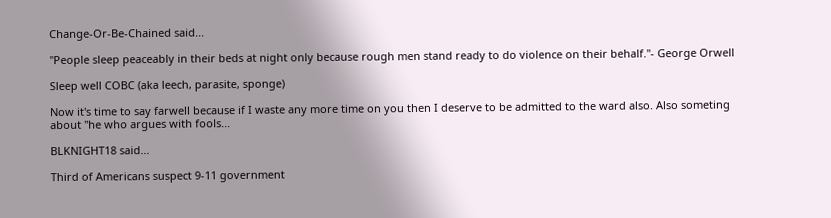Change-Or-Be-Chained said...

"People sleep peaceably in their beds at night only because rough men stand ready to do violence on their behalf."- George Orwell

Sleep well COBC (aka leech, parasite, sponge)

Now it's time to say farwell because if I waste any more time on you then I deserve to be admitted to the ward also. Also someting about "he who argues with fools...

BLKNIGHT18 said...

Third of Americans suspect 9-11 government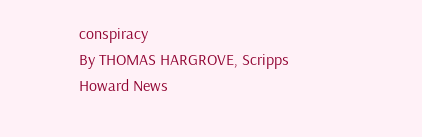conspiracy
By THOMAS HARGROVE, Scripps Howard News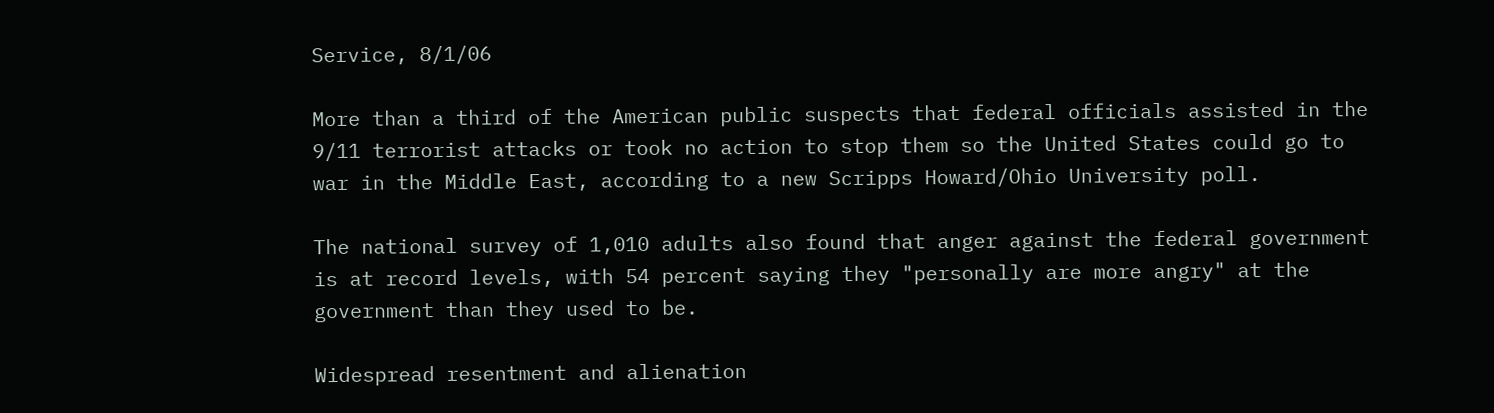Service, 8/1/06

More than a third of the American public suspects that federal officials assisted in the 9/11 terrorist attacks or took no action to stop them so the United States could go to war in the Middle East, according to a new Scripps Howard/Ohio University poll.

The national survey of 1,010 adults also found that anger against the federal government is at record levels, with 54 percent saying they "personally are more angry" at the government than they used to be.

Widespread resentment and alienation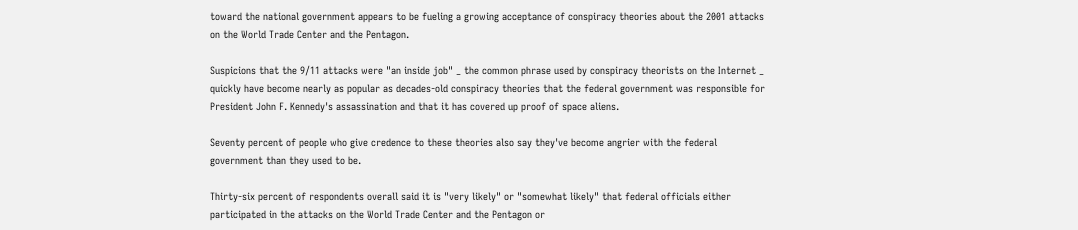toward the national government appears to be fueling a growing acceptance of conspiracy theories about the 2001 attacks on the World Trade Center and the Pentagon.

Suspicions that the 9/11 attacks were "an inside job" _ the common phrase used by conspiracy theorists on the Internet _ quickly have become nearly as popular as decades-old conspiracy theories that the federal government was responsible for President John F. Kennedy's assassination and that it has covered up proof of space aliens.

Seventy percent of people who give credence to these theories also say they've become angrier with the federal government than they used to be.

Thirty-six percent of respondents overall said it is "very likely" or "somewhat likely" that federal officials either participated in the attacks on the World Trade Center and the Pentagon or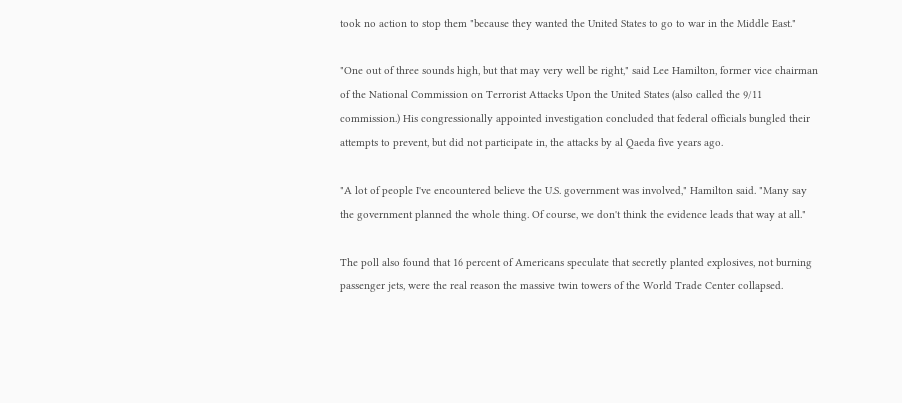took no action to stop them "because they wanted the United States to go to war in the Middle East."

"One out of three sounds high, but that may very well be right," said Lee Hamilton, former vice chairman of the National Commission on Terrorist Attacks Upon the United States (also called the 9/11 commission.) His congressionally appointed investigation concluded that federal officials bungled their attempts to prevent, but did not participate in, the attacks by al Qaeda five years ago.

"A lot of people I've encountered believe the U.S. government was involved," Hamilton said. "Many say the government planned the whole thing. Of course, we don't think the evidence leads that way at all."

The poll also found that 16 percent of Americans speculate that secretly planted explosives, not burning passenger jets, were the real reason the massive twin towers of the World Trade Center collapsed.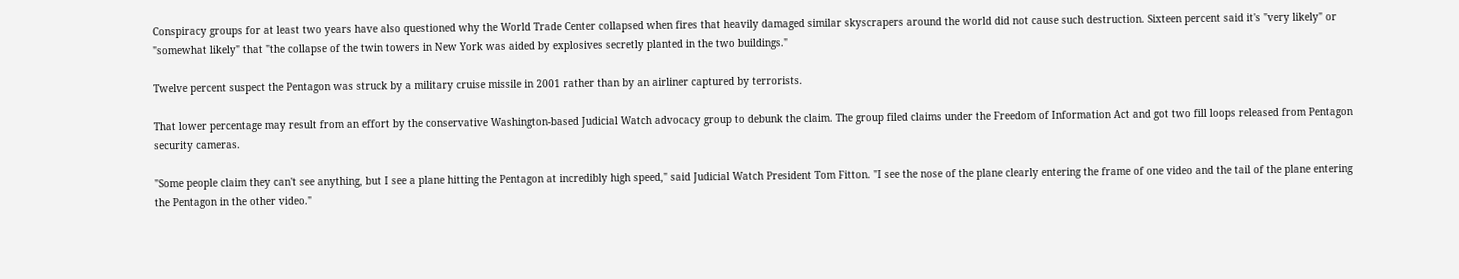Conspiracy groups for at least two years have also questioned why the World Trade Center collapsed when fires that heavily damaged similar skyscrapers around the world did not cause such destruction. Sixteen percent said it's "very likely" or "somewhat likely" that "the collapse of the twin towers in New York was aided by explosives secretly planted in the two buildings."

Twelve percent suspect the Pentagon was struck by a military cruise missile in 2001 rather than by an airliner captured by terrorists.

That lower percentage may result from an effort by the conservative Washington-based Judicial Watch advocacy group to debunk the claim. The group filed claims under the Freedom of Information Act and got two fill loops released from Pentagon security cameras.

"Some people claim they can't see anything, but I see a plane hitting the Pentagon at incredibly high speed," said Judicial Watch President Tom Fitton. "I see the nose of the plane clearly entering the frame of one video and the tail of the plane entering the Pentagon in the other video."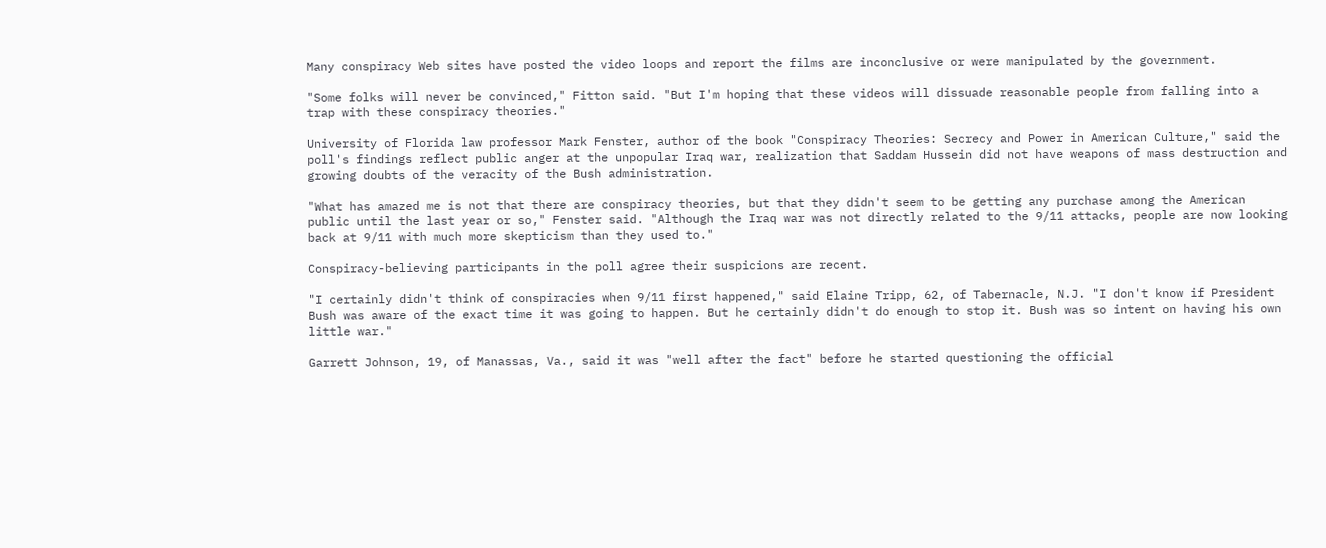Many conspiracy Web sites have posted the video loops and report the films are inconclusive or were manipulated by the government.

"Some folks will never be convinced," Fitton said. "But I'm hoping that these videos will dissuade reasonable people from falling into a trap with these conspiracy theories."

University of Florida law professor Mark Fenster, author of the book "Conspiracy Theories: Secrecy and Power in American Culture," said the poll's findings reflect public anger at the unpopular Iraq war, realization that Saddam Hussein did not have weapons of mass destruction and growing doubts of the veracity of the Bush administration.

"What has amazed me is not that there are conspiracy theories, but that they didn't seem to be getting any purchase among the American public until the last year or so," Fenster said. "Although the Iraq war was not directly related to the 9/11 attacks, people are now looking back at 9/11 with much more skepticism than they used to."

Conspiracy-believing participants in the poll agree their suspicions are recent.

"I certainly didn't think of conspiracies when 9/11 first happened," said Elaine Tripp, 62, of Tabernacle, N.J. "I don't know if President Bush was aware of the exact time it was going to happen. But he certainly didn't do enough to stop it. Bush was so intent on having his own little war."

Garrett Johnson, 19, of Manassas, Va., said it was "well after the fact" before he started questioning the official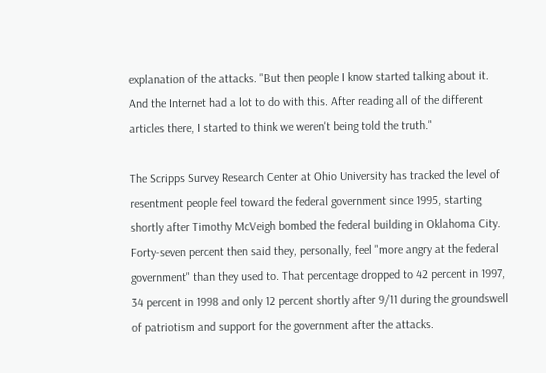explanation of the attacks. "But then people I know started talking about it. And the Internet had a lot to do with this. After reading all of the different articles there, I started to think we weren't being told the truth."

The Scripps Survey Research Center at Ohio University has tracked the level of resentment people feel toward the federal government since 1995, starting shortly after Timothy McVeigh bombed the federal building in Oklahoma City. Forty-seven percent then said they, personally, feel "more angry at the federal government" than they used to. That percentage dropped to 42 percent in 1997, 34 percent in 1998 and only 12 percent shortly after 9/11 during the groundswell of patriotism and support for the government after the attacks.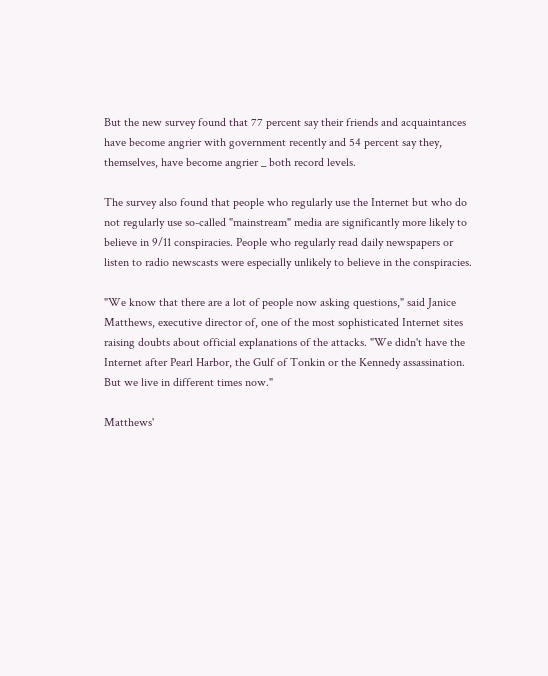But the new survey found that 77 percent say their friends and acquaintances have become angrier with government recently and 54 percent say they, themselves, have become angrier _ both record levels.

The survey also found that people who regularly use the Internet but who do not regularly use so-called "mainstream" media are significantly more likely to believe in 9/11 conspiracies. People who regularly read daily newspapers or listen to radio newscasts were especially unlikely to believe in the conspiracies.

"We know that there are a lot of people now asking questions," said Janice Matthews, executive director of, one of the most sophisticated Internet sites raising doubts about official explanations of the attacks. "We didn't have the Internet after Pearl Harbor, the Gulf of Tonkin or the Kennedy assassination. But we live in different times now."

Matthews'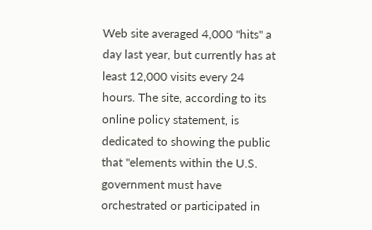Web site averaged 4,000 "hits" a day last year, but currently has at least 12,000 visits every 24 hours. The site, according to its online policy statement, is dedicated to showing the public that "elements within the U.S. government must have orchestrated or participated in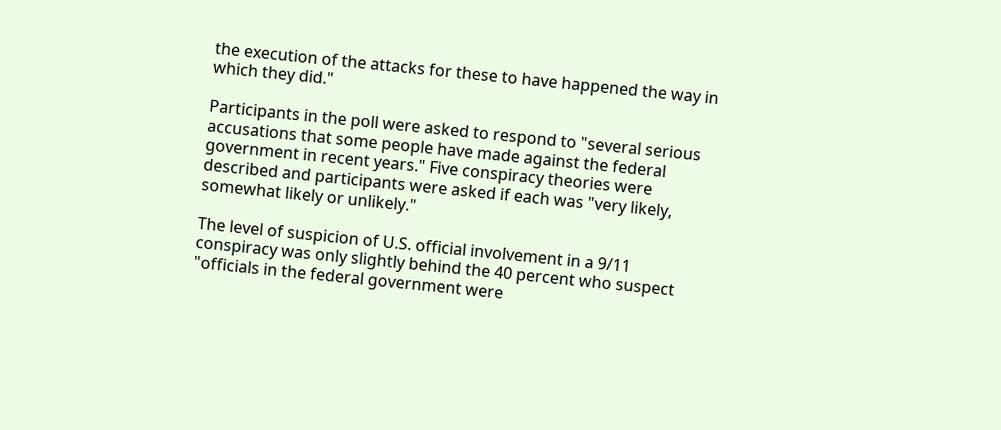the execution of the attacks for these to have happened the way in which they did."

Participants in the poll were asked to respond to "several serious accusations that some people have made against the federal government in recent years." Five conspiracy theories were described and participants were asked if each was "very likely, somewhat likely or unlikely."

The level of suspicion of U.S. official involvement in a 9/11 conspiracy was only slightly behind the 40 percent who suspect "officials in the federal government were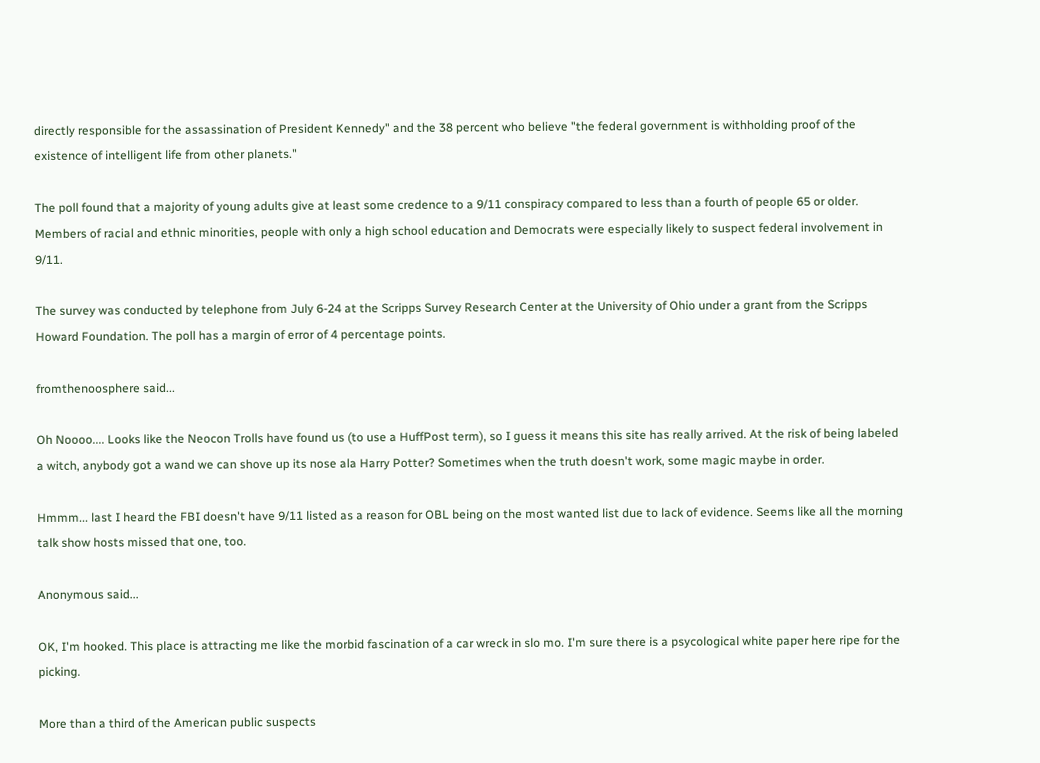directly responsible for the assassination of President Kennedy" and the 38 percent who believe "the federal government is withholding proof of the existence of intelligent life from other planets."

The poll found that a majority of young adults give at least some credence to a 9/11 conspiracy compared to less than a fourth of people 65 or older. Members of racial and ethnic minorities, people with only a high school education and Democrats were especially likely to suspect federal involvement in 9/11.

The survey was conducted by telephone from July 6-24 at the Scripps Survey Research Center at the University of Ohio under a grant from the Scripps Howard Foundation. The poll has a margin of error of 4 percentage points.

fromthenoosphere said...

Oh Noooo.... Looks like the Neocon Trolls have found us (to use a HuffPost term), so I guess it means this site has really arrived. At the risk of being labeled a witch, anybody got a wand we can shove up its nose ala Harry Potter? Sometimes when the truth doesn't work, some magic maybe in order.

Hmmm... last I heard the FBI doesn't have 9/11 listed as a reason for OBL being on the most wanted list due to lack of evidence. Seems like all the morning talk show hosts missed that one, too.

Anonymous said...

OK, I'm hooked. This place is attracting me like the morbid fascination of a car wreck in slo mo. I'm sure there is a psycological white paper here ripe for the picking.

More than a third of the American public suspects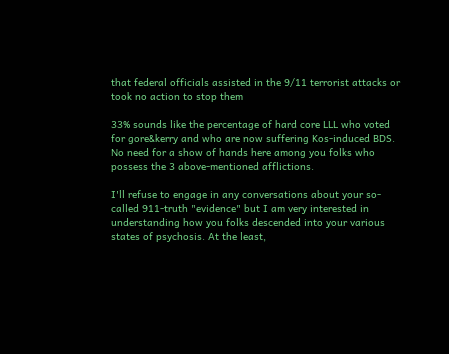that federal officials assisted in the 9/11 terrorist attacks or took no action to stop them

33% sounds like the percentage of hard core LLL who voted for gore&kerry and who are now suffering Kos-induced BDS. No need for a show of hands here among you folks who possess the 3 above-mentioned afflictions.

I'll refuse to engage in any conversations about your so-called 911-truth "evidence" but I am very interested in understanding how you folks descended into your various states of psychosis. At the least,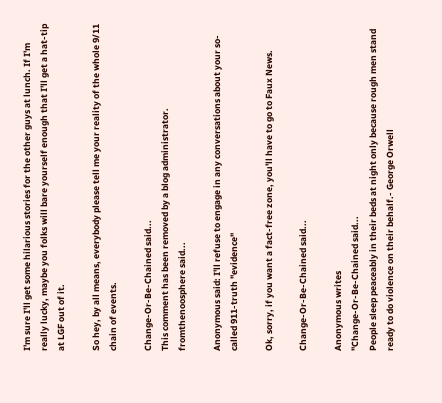I'm sure I'll get some hilarious stories for the other guys at lunch. If I'm really lucky, maybe you folks will bare yourself enough that I'll get a hat-tip at LGF out of it.

So hey, by all means, everybody please tell me your reality of the whole 9/11 chain of events.

Change-Or-Be-Chained said...
This comment has been removed by a blog administrator.
fromthenoosphere said...

Anonymous said: I'll refuse to engage in any conversations about your so-called 911-truth "evidence"

Ok, sorry, if you want a fact-free zone, you'll have to go to Faux News.

Change-Or-Be-Chained said...

Anonymous writes
"Change-Or-Be-Chained said...
People sleep peaceably in their beds at night only because rough men stand ready to do violence on their behalf.- George Orwell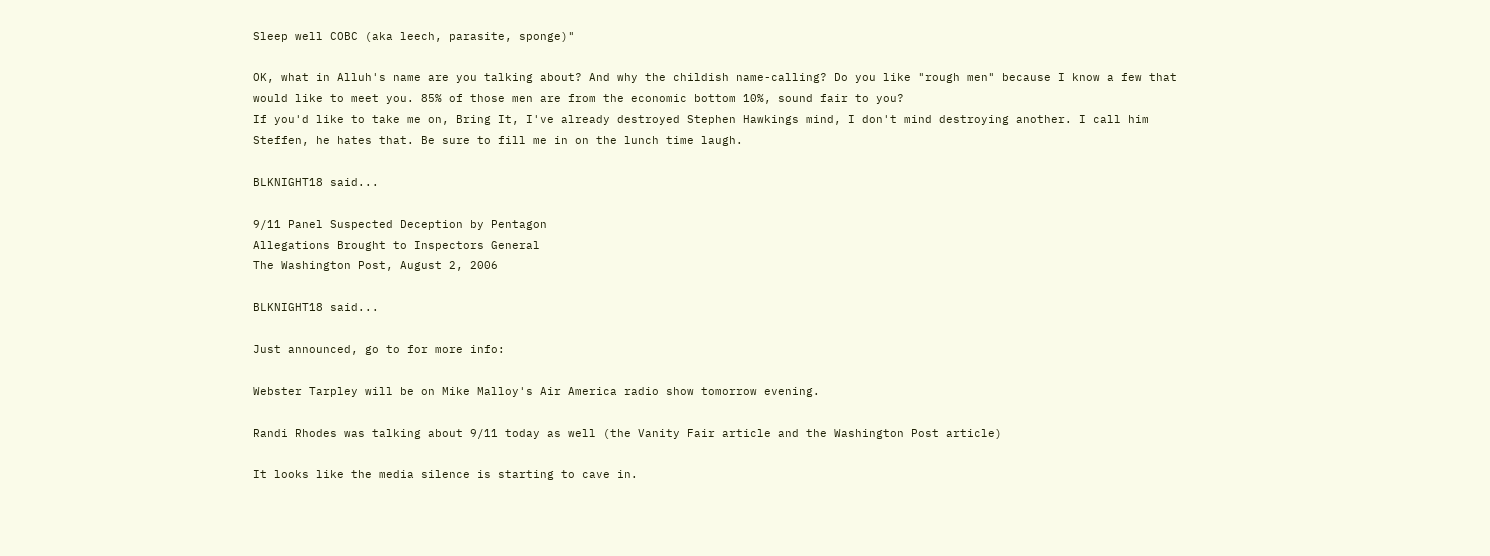Sleep well COBC (aka leech, parasite, sponge)"

OK, what in Alluh's name are you talking about? And why the childish name-calling? Do you like "rough men" because I know a few that would like to meet you. 85% of those men are from the economic bottom 10%, sound fair to you?
If you'd like to take me on, Bring It, I've already destroyed Stephen Hawkings mind, I don't mind destroying another. I call him Steffen, he hates that. Be sure to fill me in on the lunch time laugh.

BLKNIGHT18 said...

9/11 Panel Suspected Deception by Pentagon
Allegations Brought to Inspectors General
The Washington Post, August 2, 2006

BLKNIGHT18 said...

Just announced, go to for more info:

Webster Tarpley will be on Mike Malloy's Air America radio show tomorrow evening.

Randi Rhodes was talking about 9/11 today as well (the Vanity Fair article and the Washington Post article)

It looks like the media silence is starting to cave in.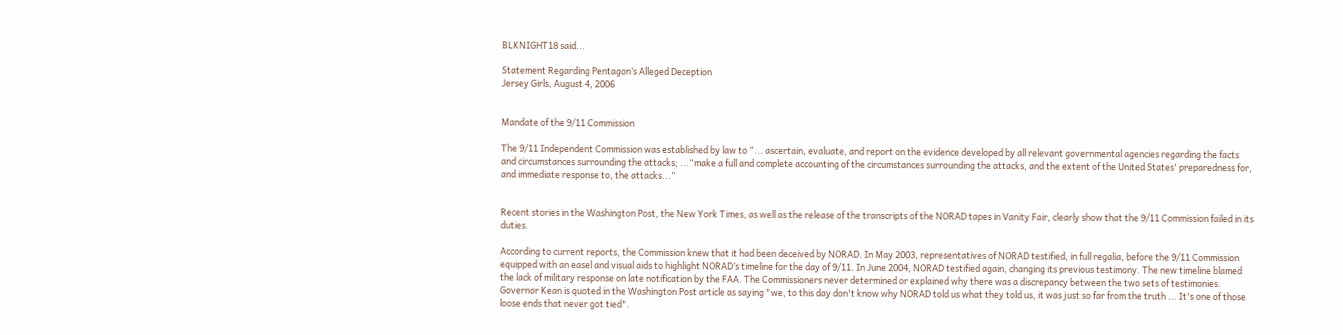BLKNIGHT18 said...

Statement Regarding Pentagon’s Alleged Deception
Jersey Girls, August 4, 2006


Mandate of the 9/11 Commission

The 9/11 Independent Commission was established by law to “... ascertain, evaluate, and report on the evidence developed by all relevant governmental agencies regarding the facts and circumstances surrounding the attacks; ...“make a full and complete accounting of the circumstances surrounding the attacks, and the extent of the United States' preparedness for, and immediate response to, the attacks...”


Recent stories in the Washington Post, the New York Times, as well as the release of the transcripts of the NORAD tapes in Vanity Fair, clearly show that the 9/11 Commission failed in its duties.

According to current reports, the Commission knew that it had been deceived by NORAD. In May 2003, representatives of NORAD testified, in full regalia, before the 9/11 Commission equipped with an easel and visual aids to highlight NORAD’s timeline for the day of 9/11. In June 2004, NORAD testified again, changing its previous testimony. The new timeline blamed the lack of military response on late notification by the FAA. The Commissioners never determined or explained why there was a discrepancy between the two sets of testimonies. Governor Kean is quoted in the Washington Post article as saying "we, to this day don't know why NORAD told us what they told us, it was just so far from the truth ... It's one of those loose ends that never got tied".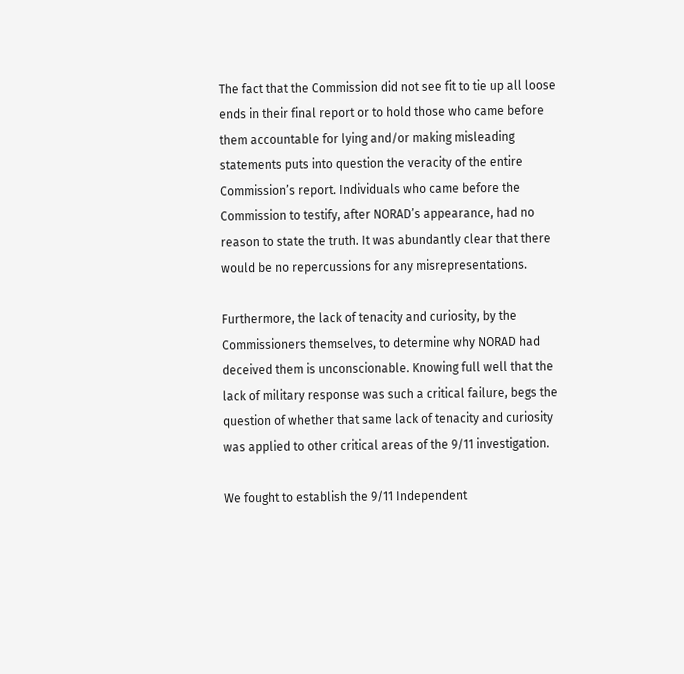The fact that the Commission did not see fit to tie up all loose ends in their final report or to hold those who came before them accountable for lying and/or making misleading statements puts into question the veracity of the entire Commission’s report. Individuals who came before the Commission to testify, after NORAD’s appearance, had no reason to state the truth. It was abundantly clear that there would be no repercussions for any misrepresentations.

Furthermore, the lack of tenacity and curiosity, by the Commissioners themselves, to determine why NORAD had deceived them is unconscionable. Knowing full well that the lack of military response was such a critical failure, begs the question of whether that same lack of tenacity and curiosity was applied to other critical areas of the 9/11 investigation.

We fought to establish the 9/11 Independent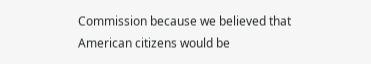Commission because we believed that American citizens would be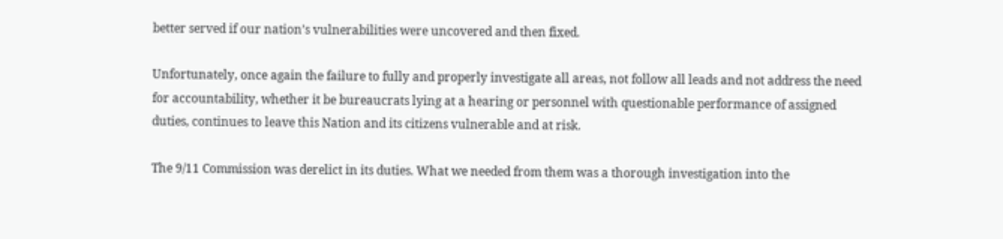better served if our nation’s vulnerabilities were uncovered and then fixed.

Unfortunately, once again the failure to fully and properly investigate all areas, not follow all leads and not address the need for accountability, whether it be bureaucrats lying at a hearing or personnel with questionable performance of assigned duties, continues to leave this Nation and its citizens vulnerable and at risk.

The 9/11 Commission was derelict in its duties. What we needed from them was a thorough investigation into the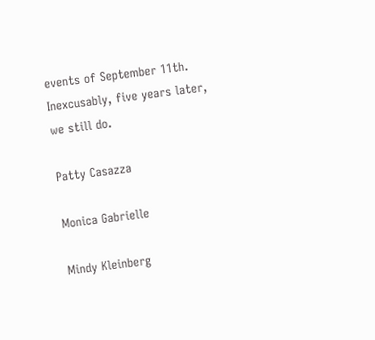events of September 11th. Inexcusably, five years later, we still do.

Patty Casazza

Monica Gabrielle

Mindy Kleinberg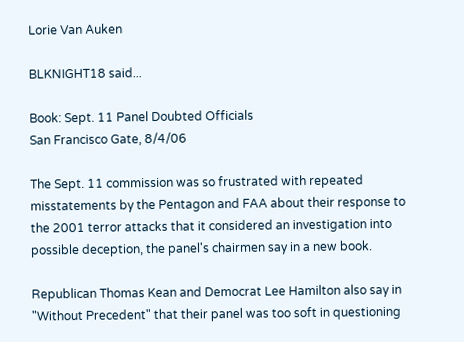Lorie Van Auken

BLKNIGHT18 said...

Book: Sept. 11 Panel Doubted Officials
San Francisco Gate, 8/4/06

The Sept. 11 commission was so frustrated with repeated misstatements by the Pentagon and FAA about their response to the 2001 terror attacks that it considered an investigation into possible deception, the panel's chairmen say in a new book.

Republican Thomas Kean and Democrat Lee Hamilton also say in "Without Precedent" that their panel was too soft in questioning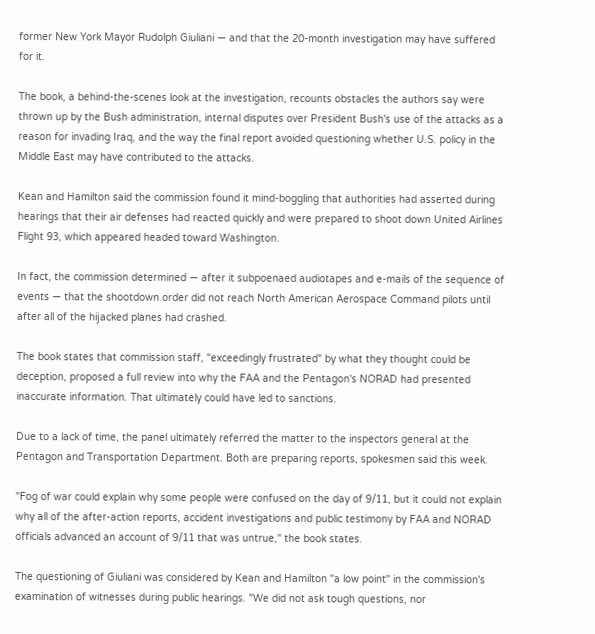former New York Mayor Rudolph Giuliani — and that the 20-month investigation may have suffered for it.

The book, a behind-the-scenes look at the investigation, recounts obstacles the authors say were thrown up by the Bush administration, internal disputes over President Bush's use of the attacks as a reason for invading Iraq, and the way the final report avoided questioning whether U.S. policy in the Middle East may have contributed to the attacks.

Kean and Hamilton said the commission found it mind-boggling that authorities had asserted during hearings that their air defenses had reacted quickly and were prepared to shoot down United Airlines Flight 93, which appeared headed toward Washington.

In fact, the commission determined — after it subpoenaed audiotapes and e-mails of the sequence of events — that the shootdown order did not reach North American Aerospace Command pilots until after all of the hijacked planes had crashed.

The book states that commission staff, "exceedingly frustrated" by what they thought could be deception, proposed a full review into why the FAA and the Pentagon's NORAD had presented inaccurate information. That ultimately could have led to sanctions.

Due to a lack of time, the panel ultimately referred the matter to the inspectors general at the Pentagon and Transportation Department. Both are preparing reports, spokesmen said this week.

"Fog of war could explain why some people were confused on the day of 9/11, but it could not explain why all of the after-action reports, accident investigations and public testimony by FAA and NORAD officials advanced an account of 9/11 that was untrue," the book states.

The questioning of Giuliani was considered by Kean and Hamilton "a low point" in the commission's examination of witnesses during public hearings. "We did not ask tough questions, nor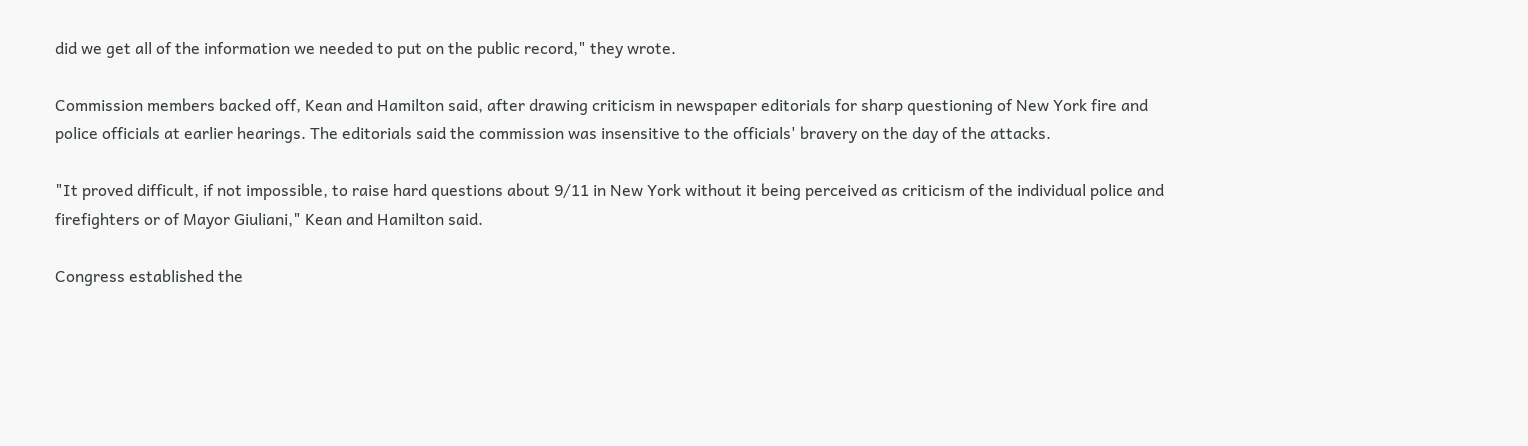did we get all of the information we needed to put on the public record," they wrote.

Commission members backed off, Kean and Hamilton said, after drawing criticism in newspaper editorials for sharp questioning of New York fire and police officials at earlier hearings. The editorials said the commission was insensitive to the officials' bravery on the day of the attacks.

"It proved difficult, if not impossible, to raise hard questions about 9/11 in New York without it being perceived as criticism of the individual police and firefighters or of Mayor Giuliani," Kean and Hamilton said.

Congress established the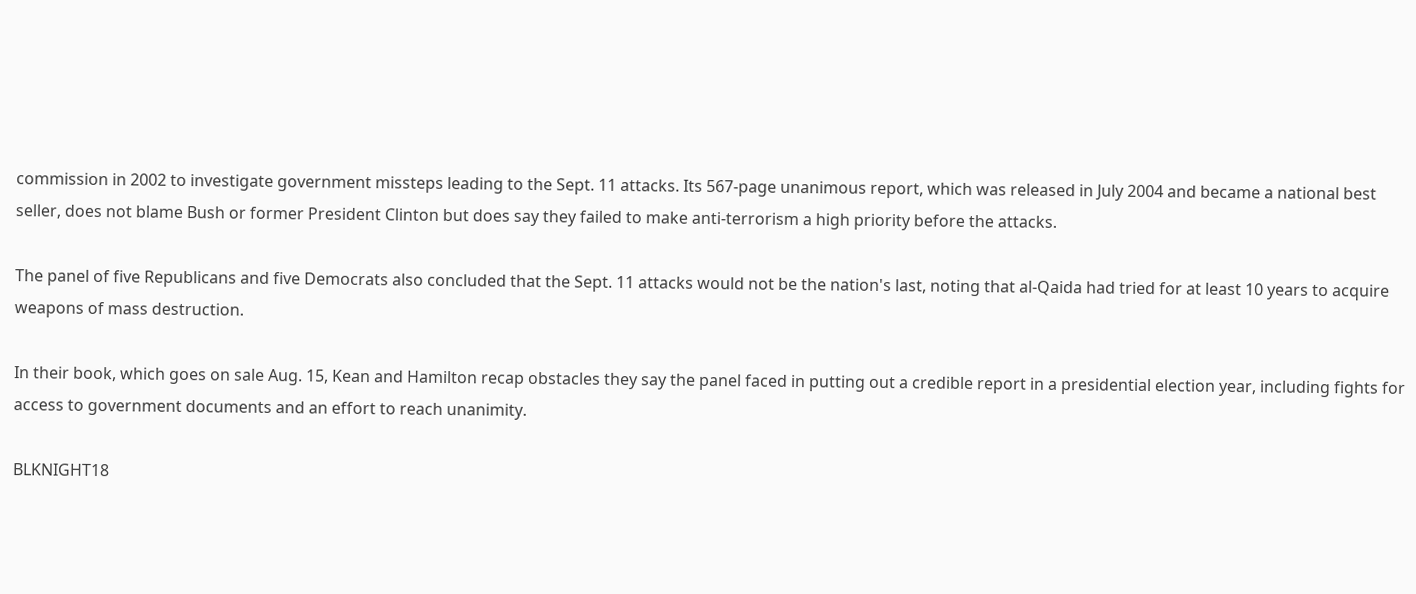commission in 2002 to investigate government missteps leading to the Sept. 11 attacks. Its 567-page unanimous report, which was released in July 2004 and became a national best seller, does not blame Bush or former President Clinton but does say they failed to make anti-terrorism a high priority before the attacks.

The panel of five Republicans and five Democrats also concluded that the Sept. 11 attacks would not be the nation's last, noting that al-Qaida had tried for at least 10 years to acquire weapons of mass destruction.

In their book, which goes on sale Aug. 15, Kean and Hamilton recap obstacles they say the panel faced in putting out a credible report in a presidential election year, including fights for access to government documents and an effort to reach unanimity.

BLKNIGHT18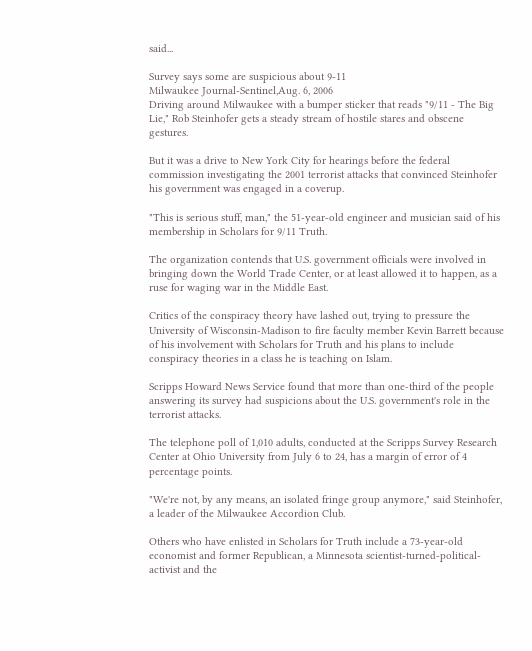said...

Survey says some are suspicious about 9-11
Milwaukee Journal-Sentinel,Aug. 6, 2006
Driving around Milwaukee with a bumper sticker that reads "9/11 - The Big Lie," Rob Steinhofer gets a steady stream of hostile stares and obscene gestures.

But it was a drive to New York City for hearings before the federal commission investigating the 2001 terrorist attacks that convinced Steinhofer his government was engaged in a coverup.

"This is serious stuff, man," the 51-year-old engineer and musician said of his membership in Scholars for 9/11 Truth.

The organization contends that U.S. government officials were involved in bringing down the World Trade Center, or at least allowed it to happen, as a ruse for waging war in the Middle East.

Critics of the conspiracy theory have lashed out, trying to pressure the University of Wisconsin-Madison to fire faculty member Kevin Barrett because of his involvement with Scholars for Truth and his plans to include conspiracy theories in a class he is teaching on Islam.

Scripps Howard News Service found that more than one-third of the people answering its survey had suspicions about the U.S. government's role in the terrorist attacks.

The telephone poll of 1,010 adults, conducted at the Scripps Survey Research Center at Ohio University from July 6 to 24, has a margin of error of 4 percentage points.

"We're not, by any means, an isolated fringe group anymore," said Steinhofer, a leader of the Milwaukee Accordion Club.

Others who have enlisted in Scholars for Truth include a 73-year-old economist and former Republican, a Minnesota scientist-turned-political-activist and the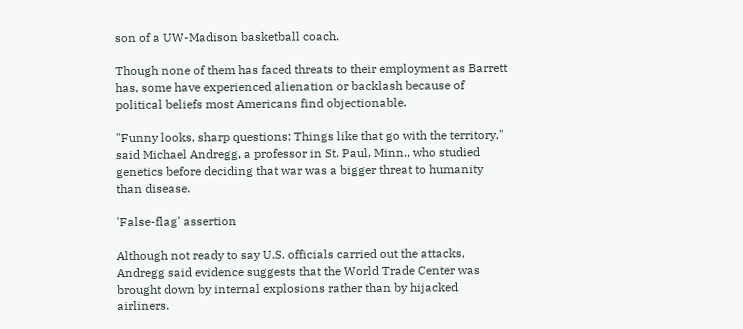son of a UW-Madison basketball coach.

Though none of them has faced threats to their employment as Barrett has, some have experienced alienation or backlash because of political beliefs most Americans find objectionable.

"Funny looks, sharp questions: Things like that go with the territory," said Michael Andregg, a professor in St. Paul, Minn., who studied genetics before deciding that war was a bigger threat to humanity than disease.

'False-flag' assertion

Although not ready to say U.S. officials carried out the attacks, Andregg said evidence suggests that the World Trade Center was brought down by internal explosions rather than by hijacked airliners.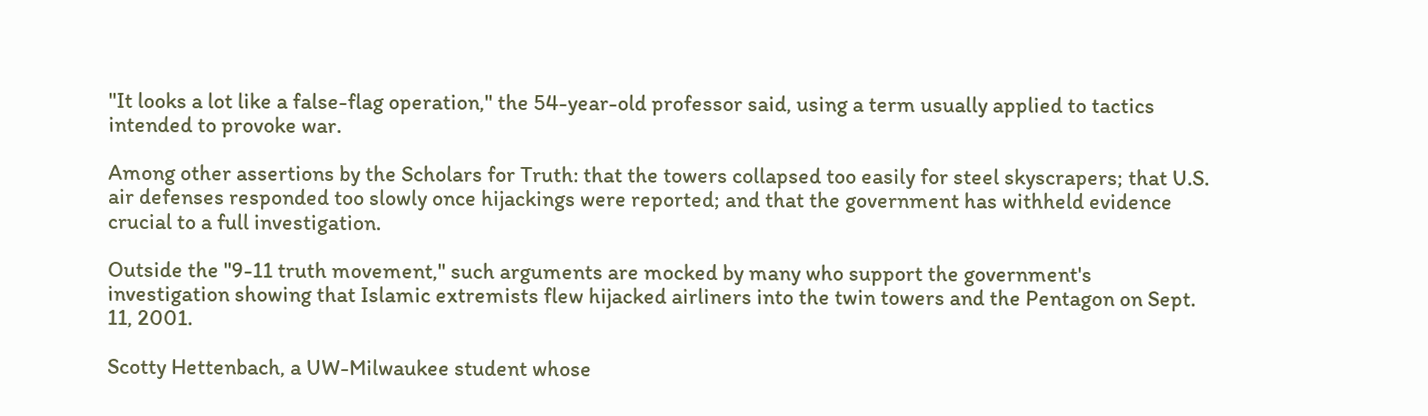"It looks a lot like a false-flag operation," the 54-year-old professor said, using a term usually applied to tactics intended to provoke war.

Among other assertions by the Scholars for Truth: that the towers collapsed too easily for steel skyscrapers; that U.S. air defenses responded too slowly once hijackings were reported; and that the government has withheld evidence crucial to a full investigation.

Outside the "9-11 truth movement," such arguments are mocked by many who support the government's investigation showing that Islamic extremists flew hijacked airliners into the twin towers and the Pentagon on Sept. 11, 2001.

Scotty Hettenbach, a UW-Milwaukee student whose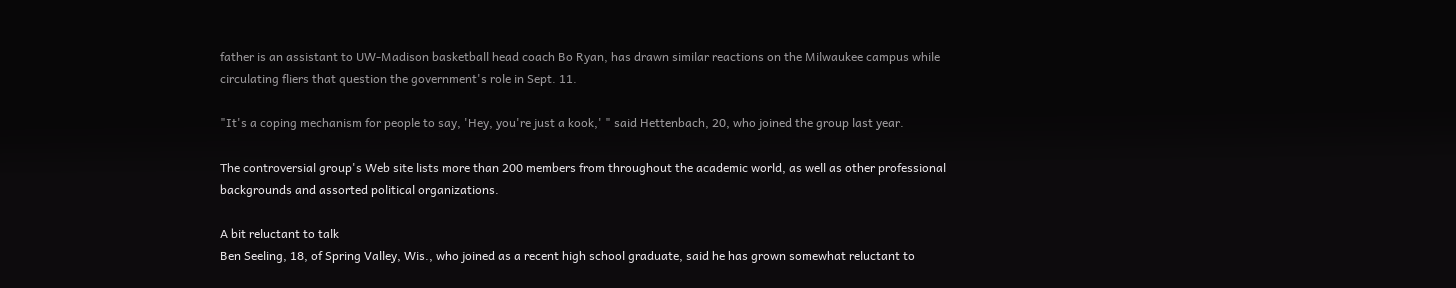father is an assistant to UW-Madison basketball head coach Bo Ryan, has drawn similar reactions on the Milwaukee campus while circulating fliers that question the government's role in Sept. 11.

"It's a coping mechanism for people to say, 'Hey, you're just a kook,' " said Hettenbach, 20, who joined the group last year.

The controversial group's Web site lists more than 200 members from throughout the academic world, as well as other professional backgrounds and assorted political organizations.

A bit reluctant to talk
Ben Seeling, 18, of Spring Valley, Wis., who joined as a recent high school graduate, said he has grown somewhat reluctant to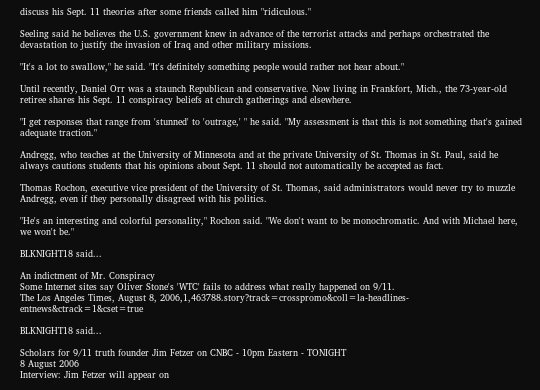discuss his Sept. 11 theories after some friends called him "ridiculous."

Seeling said he believes the U.S. government knew in advance of the terrorist attacks and perhaps orchestrated the devastation to justify the invasion of Iraq and other military missions.

"It's a lot to swallow," he said. "It's definitely something people would rather not hear about."

Until recently, Daniel Orr was a staunch Republican and conservative. Now living in Frankfort, Mich., the 73-year-old retiree shares his Sept. 11 conspiracy beliefs at church gatherings and elsewhere.

"I get responses that range from 'stunned' to 'outrage,' " he said. "My assessment is that this is not something that's gained adequate traction."

Andregg, who teaches at the University of Minnesota and at the private University of St. Thomas in St. Paul, said he always cautions students that his opinions about Sept. 11 should not automatically be accepted as fact.

Thomas Rochon, executive vice president of the University of St. Thomas, said administrators would never try to muzzle Andregg, even if they personally disagreed with his politics.

"He's an interesting and colorful personality," Rochon said. "We don't want to be monochromatic. And with Michael here, we won't be."

BLKNIGHT18 said...

An indictment of Mr. Conspiracy
Some Internet sites say Oliver Stone's 'WTC' fails to address what really happened on 9/11.
The Los Angeles Times, August 8, 2006,1,463788.story?track=crosspromo&coll=la-headlines-entnews&ctrack=1&cset=true

BLKNIGHT18 said...

Scholars for 9/11 truth founder Jim Fetzer on CNBC - 10pm Eastern - TONIGHT
8 August 2006
Interview: Jim Fetzer will appear on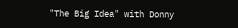"The Big Idea" with Donny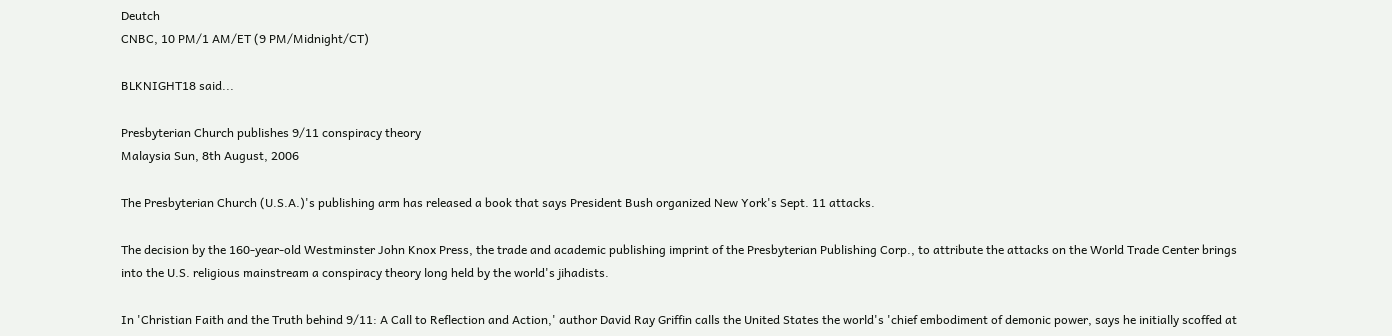Deutch
CNBC, 10 PM/1 AM/ET (9 PM/Midnight/CT)

BLKNIGHT18 said...

Presbyterian Church publishes 9/11 conspiracy theory
Malaysia Sun, 8th August, 2006

The Presbyterian Church (U.S.A.)'s publishing arm has released a book that says President Bush organized New York's Sept. 11 attacks.

The decision by the 160-year-old Westminster John Knox Press, the trade and academic publishing imprint of the Presbyterian Publishing Corp., to attribute the attacks on the World Trade Center brings into the U.S. religious mainstream a conspiracy theory long held by the world's jihadists.

In 'Christian Faith and the Truth behind 9/11: A Call to Reflection and Action,' author David Ray Griffin calls the United States the world's 'chief embodiment of demonic power, says he initially scoffed at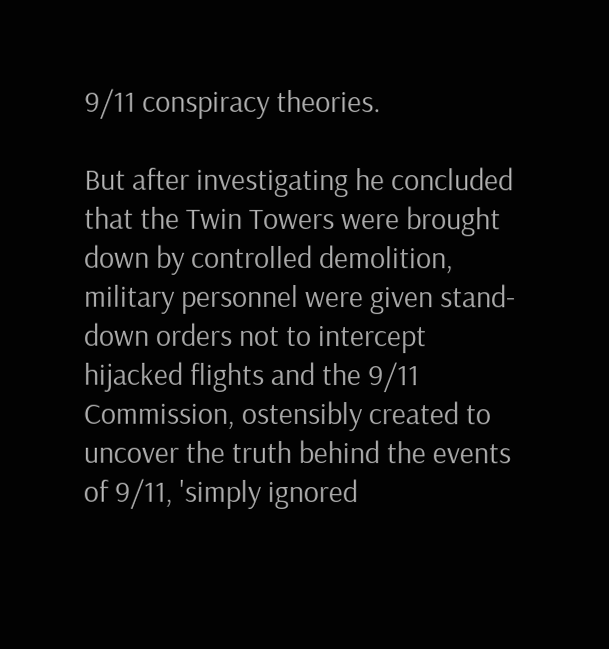9/11 conspiracy theories.

But after investigating he concluded that the Twin Towers were brought down by controlled demolition, military personnel were given stand-down orders not to intercept hijacked flights and the 9/11 Commission, ostensibly created to uncover the truth behind the events of 9/11, 'simply ignored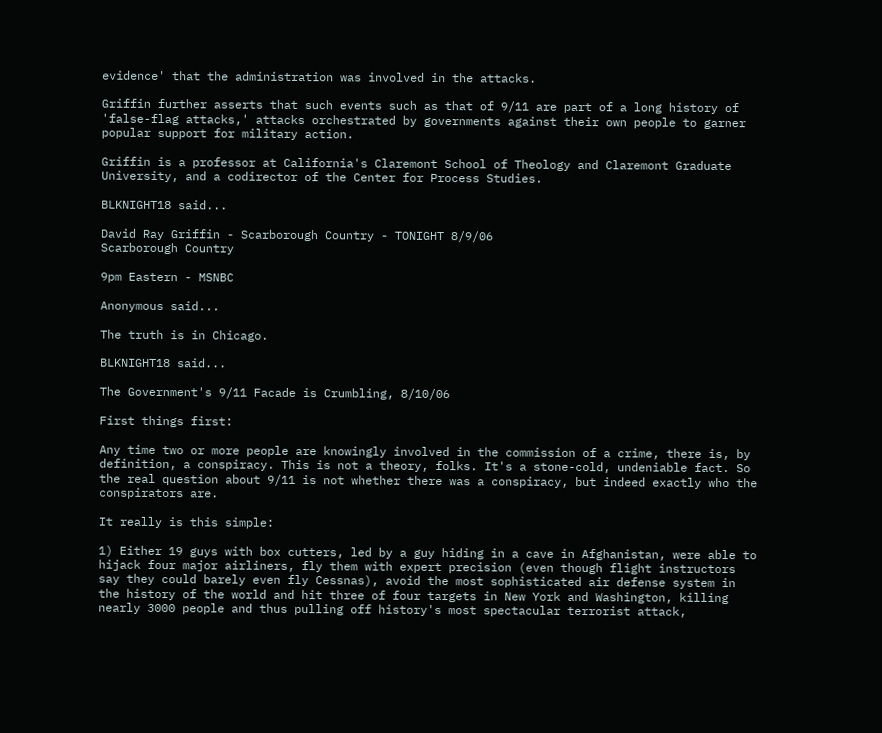evidence' that the administration was involved in the attacks.

Griffin further asserts that such events such as that of 9/11 are part of a long history of 'false-flag attacks,' attacks orchestrated by governments against their own people to garner popular support for military action.

Griffin is a professor at California's Claremont School of Theology and Claremont Graduate University, and a codirector of the Center for Process Studies.

BLKNIGHT18 said...

David Ray Griffin - Scarborough Country - TONIGHT 8/9/06
Scarborough Country

9pm Eastern - MSNBC

Anonymous said...

The truth is in Chicago.

BLKNIGHT18 said...

The Government's 9/11 Facade is Crumbling, 8/10/06

First things first:

Any time two or more people are knowingly involved in the commission of a crime, there is, by definition, a conspiracy. This is not a theory, folks. It's a stone-cold, undeniable fact. So the real question about 9/11 is not whether there was a conspiracy, but indeed exactly who the conspirators are.

It really is this simple:

1) Either 19 guys with box cutters, led by a guy hiding in a cave in Afghanistan, were able to hijack four major airliners, fly them with expert precision (even though flight instructors say they could barely even fly Cessnas), avoid the most sophisticated air defense system in the history of the world and hit three of four targets in New York and Washington, killing nearly 3000 people and thus pulling off history's most spectacular terrorist attack,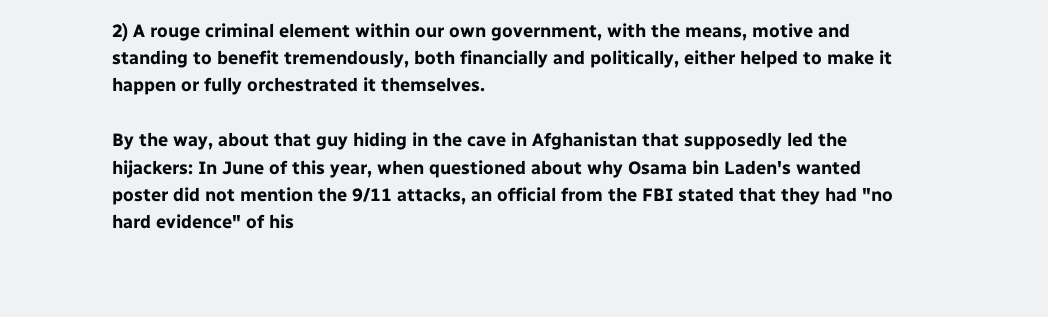2) A rouge criminal element within our own government, with the means, motive and standing to benefit tremendously, both financially and politically, either helped to make it happen or fully orchestrated it themselves.

By the way, about that guy hiding in the cave in Afghanistan that supposedly led the hijackers: In June of this year, when questioned about why Osama bin Laden's wanted poster did not mention the 9/11 attacks, an official from the FBI stated that they had "no hard evidence" of his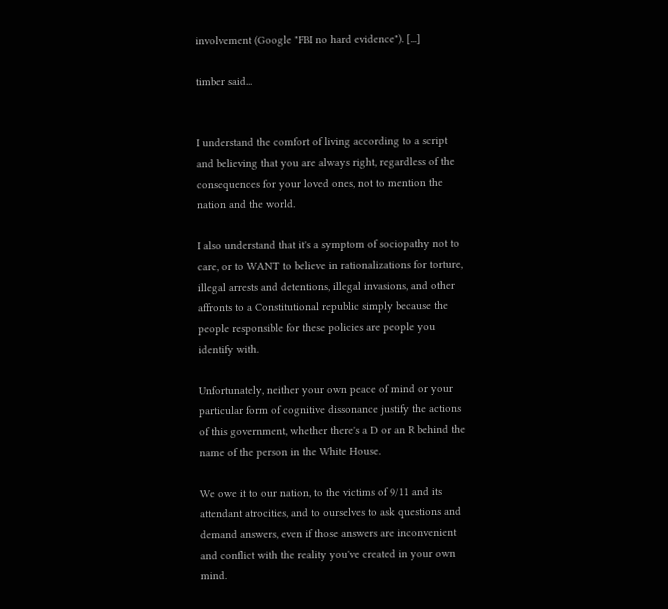involvement (Google "FBI no hard evidence"). [...]

timber said...


I understand the comfort of living according to a script and believing that you are always right, regardless of the consequences for your loved ones, not to mention the nation and the world.

I also understand that it's a symptom of sociopathy not to care, or to WANT to believe in rationalizations for torture, illegal arrests and detentions, illegal invasions, and other affronts to a Constitutional republic simply because the people responsible for these policies are people you identify with.

Unfortunately, neither your own peace of mind or your particular form of cognitive dissonance justify the actions of this government, whether there's a D or an R behind the name of the person in the White House.

We owe it to our nation, to the victims of 9/11 and its attendant atrocities, and to ourselves to ask questions and demand answers, even if those answers are inconvenient and conflict with the reality you've created in your own mind.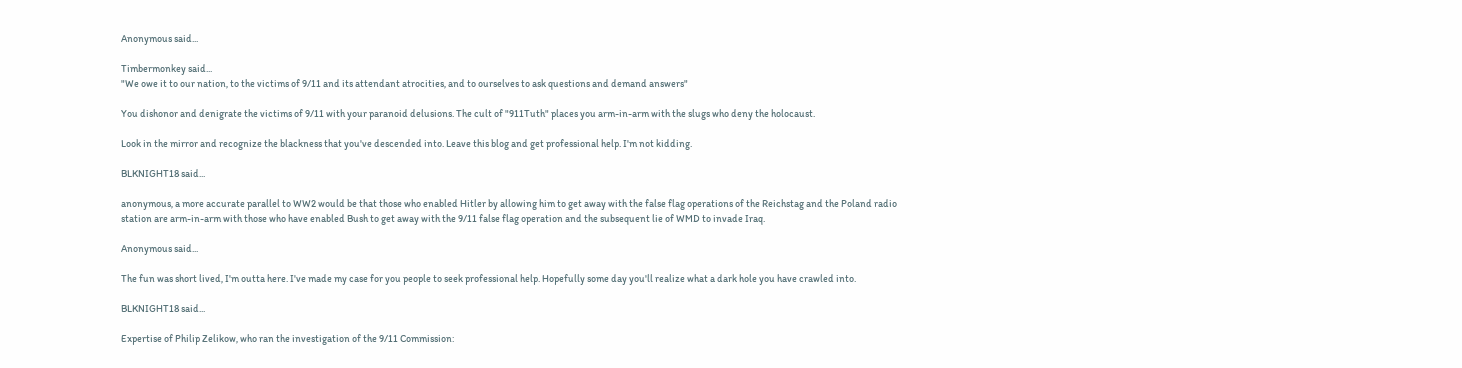Anonymous said...

Timbermonkey said...
"We owe it to our nation, to the victims of 9/11 and its attendant atrocities, and to ourselves to ask questions and demand answers"

You dishonor and denigrate the victims of 9/11 with your paranoid delusions. The cult of "911Tuth" places you arm-in-arm with the slugs who deny the holocaust.

Look in the mirror and recognize the blackness that you've descended into. Leave this blog and get professional help. I'm not kidding.

BLKNIGHT18 said...

anonymous, a more accurate parallel to WW2 would be that those who enabled Hitler by allowing him to get away with the false flag operations of the Reichstag and the Poland radio station are arm-in-arm with those who have enabled Bush to get away with the 9/11 false flag operation and the subsequent lie of WMD to invade Iraq.

Anonymous said...

The fun was short lived, I'm outta here. I've made my case for you people to seek professional help. Hopefully some day you'll realize what a dark hole you have crawled into.

BLKNIGHT18 said...

Expertise of Philip Zelikow, who ran the investigation of the 9/11 Commission: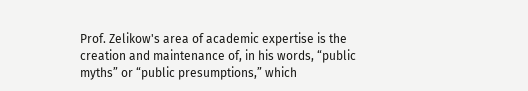Prof. Zelikow's area of academic expertise is the creation and maintenance of, in his words, “public myths” or “public presumptions,” which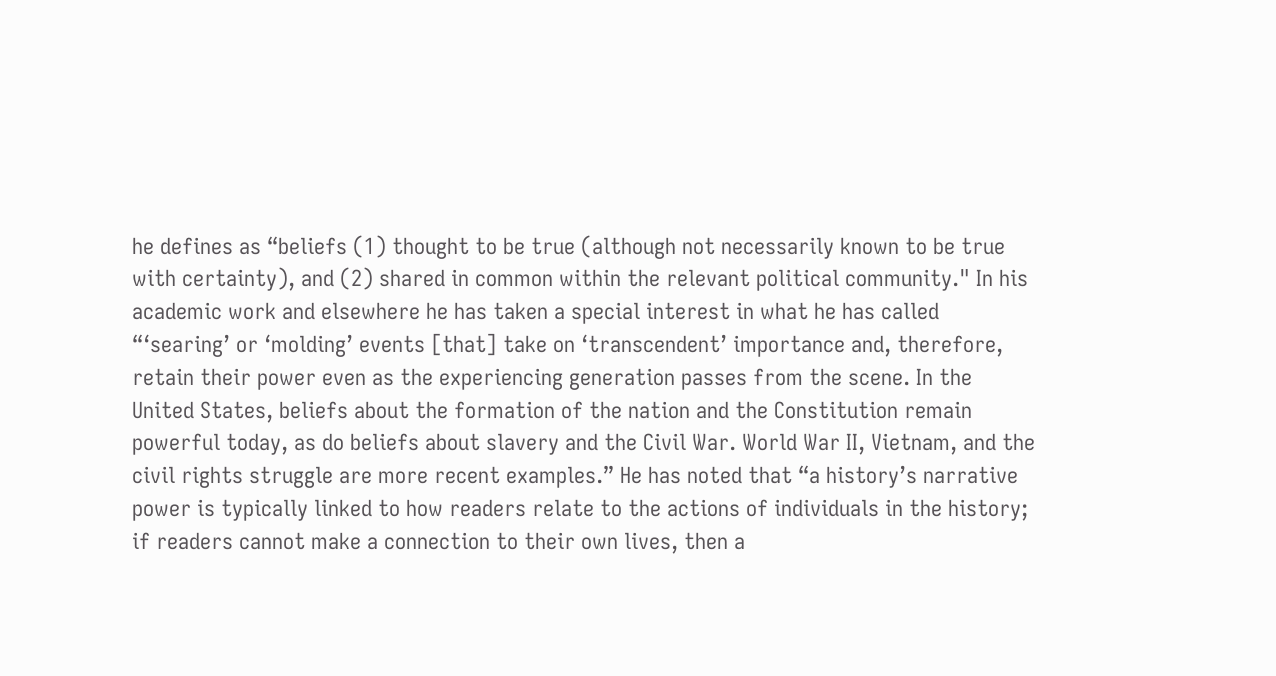he defines as “beliefs (1) thought to be true (although not necessarily known to be true with certainty), and (2) shared in common within the relevant political community." In his academic work and elsewhere he has taken a special interest in what he has called “‘searing’ or ‘molding’ events [that] take on ‘transcendent’ importance and, therefore, retain their power even as the experiencing generation passes from the scene. In the United States, beliefs about the formation of the nation and the Constitution remain powerful today, as do beliefs about slavery and the Civil War. World War II, Vietnam, and the civil rights struggle are more recent examples.” He has noted that “a history’s narrative power is typically linked to how readers relate to the actions of individuals in the history; if readers cannot make a connection to their own lives, then a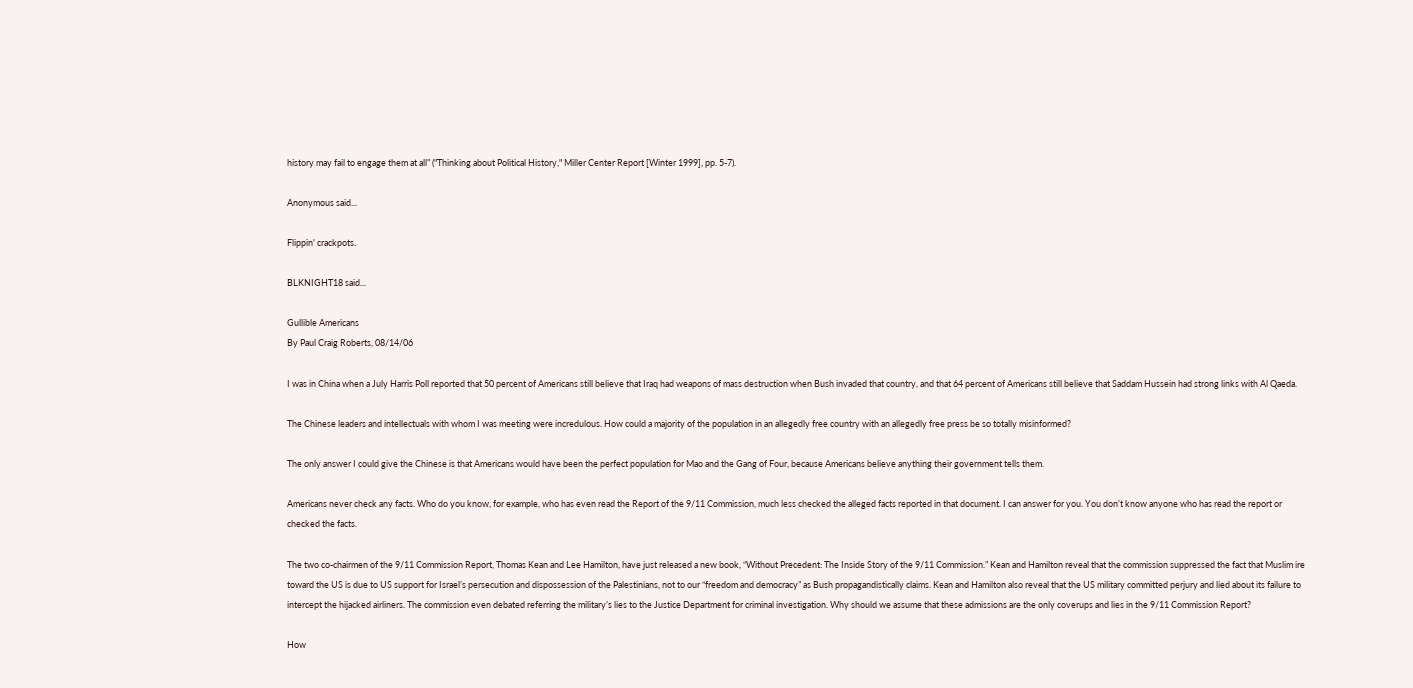history may fail to engage them at all” ("Thinking about Political History," Miller Center Report [Winter 1999], pp. 5-7).

Anonymous said...

Flippin' crackpots.

BLKNIGHT18 said...

Gullible Americans
By Paul Craig Roberts, 08/14/06

I was in China when a July Harris Poll reported that 50 percent of Americans still believe that Iraq had weapons of mass destruction when Bush invaded that country, and that 64 percent of Americans still believe that Saddam Hussein had strong links with Al Qaeda.

The Chinese leaders and intellectuals with whom I was meeting were incredulous. How could a majority of the population in an allegedly free country with an allegedly free press be so totally misinformed?

The only answer I could give the Chinese is that Americans would have been the perfect population for Mao and the Gang of Four, because Americans believe anything their government tells them.

Americans never check any facts. Who do you know, for example, who has even read the Report of the 9/11 Commission, much less checked the alleged facts reported in that document. I can answer for you. You don’t know anyone who has read the report or checked the facts.

The two co-chairmen of the 9/11 Commission Report, Thomas Kean and Lee Hamilton, have just released a new book, “Without Precedent: The Inside Story of the 9/11 Commission.” Kean and Hamilton reveal that the commission suppressed the fact that Muslim ire toward the US is due to US support for Israel’s persecution and dispossession of the Palestinians, not to our “freedom and democracy” as Bush propagandistically claims. Kean and Hamilton also reveal that the US military committed perjury and lied about its failure to intercept the hijacked airliners. The commission even debated referring the military’s lies to the Justice Department for criminal investigation. Why should we assume that these admissions are the only coverups and lies in the 9/11 Commission Report?

How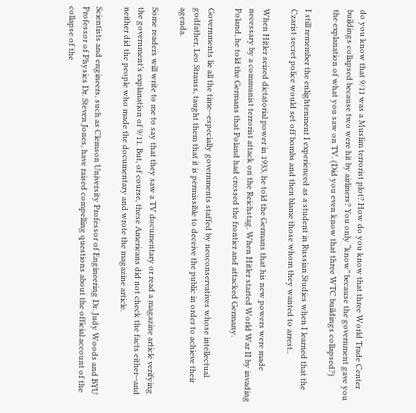do you know that 9/11 was a Muslim terrorist plot? How do you know that three World Trade Center buildings collapsed because two were hit by airliners? You only “know” because the government gave you the explanation of what you saw on TV. (Did you even know that three WTC buildings collapsed?)

I still remember the enlightenment I experienced as a student in Russian Studies when I learned that the Czarist secret police would set off bombs and then blame those whom they wanted to arrest..

When Hitler seized dictatorial power in 1933, he told the Germans that his new powers were made necessary by a communist terrorist attack on the Reichstag. When Hitler started World War II by invading Poland, he told the Germans that Poland had crossed the frontier and attacked Germany.

Governments lie all the time--especially governments staffed by neoconservatives whose intellectual godfather, Leo Strauss, taught them that it is permissible to deceive the public in order to achieve their agenda.

Some readers will write to me to say that they saw a TV documentary or read a magazine article verifying the government’s explanation of 9/11. But, of course, these Americans did not check the facts either--and neither did the people who made the documentary and wrote the magazine article.

Scientists and engineers, such as Clemson University Professor of Engineering Dr. Judy Woods and BYU Professor of Physics Dr. Steven Jones, have raised compelling questions about the official account of the collapse of the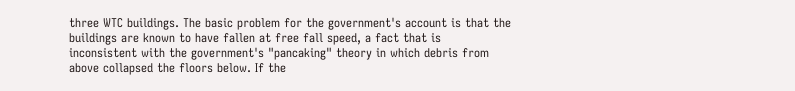three WTC buildings. The basic problem for the government's account is that the buildings are known to have fallen at free fall speed, a fact that is inconsistent with the government's "pancaking" theory in which debris from above collapsed the floors below. If the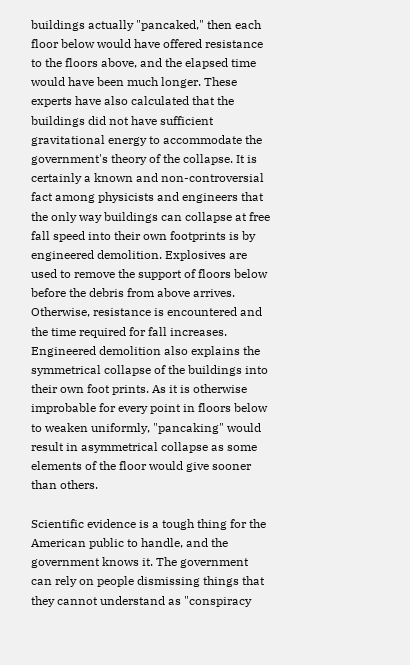buildings actually "pancaked," then each floor below would have offered resistance to the floors above, and the elapsed time would have been much longer. These experts have also calculated that the buildings did not have sufficient gravitational energy to accommodate the government's theory of the collapse. It is certainly a known and non-controversial fact among physicists and engineers that the only way buildings can collapse at free fall speed into their own footprints is by engineered demolition. Explosives are used to remove the support of floors below before the debris from above arrives. Otherwise, resistance is encountered and the time required for fall increases. Engineered demolition also explains the symmetrical collapse of the buildings into their own foot prints. As it is otherwise improbable for every point in floors below to weaken uniformly, "pancaking" would result in asymmetrical collapse as some elements of the floor would give sooner than others.

Scientific evidence is a tough thing for the American public to handle, and the government knows it. The government can rely on people dismissing things that they cannot understand as "conspiracy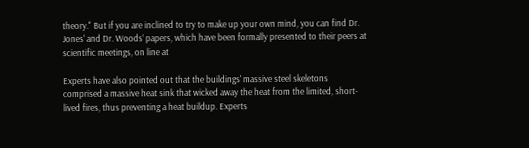theory." But if you are inclined to try to make up your own mind, you can find Dr. Jones' and Dr. Woods’ papers, which have been formally presented to their peers at scientific meetings, on line at

Experts have also pointed out that the buildings' massive steel skeletons comprised a massive heat sink that wicked away the heat from the limited, short-lived fires, thus preventing a heat buildup. Experts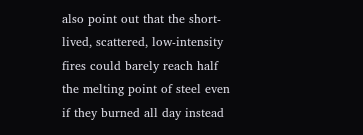also point out that the short-lived, scattered, low-intensity fires could barely reach half the melting point of steel even if they burned all day instead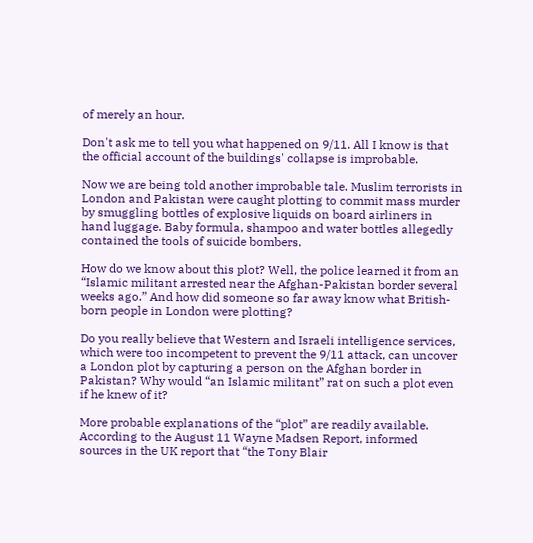of merely an hour.

Don't ask me to tell you what happened on 9/11. All I know is that the official account of the buildings' collapse is improbable.

Now we are being told another improbable tale. Muslim terrorists in London and Pakistan were caught plotting to commit mass murder by smuggling bottles of explosive liquids on board airliners in hand luggage. Baby formula, shampoo and water bottles allegedly contained the tools of suicide bombers.

How do we know about this plot? Well, the police learned it from an “Islamic militant arrested near the Afghan-Pakistan border several weeks ago.” And how did someone so far away know what British-born people in London were plotting?

Do you really believe that Western and Israeli intelligence services, which were too incompetent to prevent the 9/11 attack, can uncover a London plot by capturing a person on the Afghan border in Pakistan? Why would “an Islamic militant” rat on such a plot even if he knew of it?

More probable explanations of the “plot” are readily available. According to the August 11 Wayne Madsen Report, informed sources in the UK report that “the Tony Blair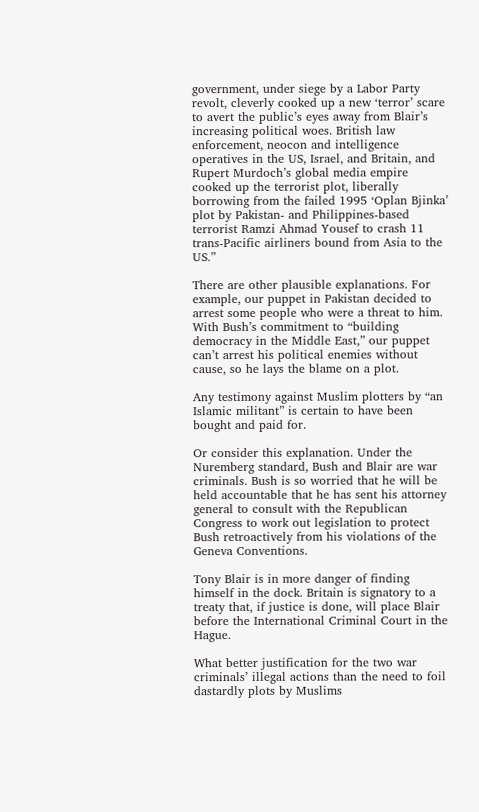government, under siege by a Labor Party revolt, cleverly cooked up a new ‘terror’ scare to avert the public’s eyes away from Blair’s increasing political woes. British law enforcement, neocon and intelligence operatives in the US, Israel, and Britain, and Rupert Murdoch’s global media empire cooked up the terrorist plot, liberally borrowing from the failed 1995 ‘Oplan Bjinka’ plot by Pakistan- and Philippines-based terrorist Ramzi Ahmad Yousef to crash 11 trans-Pacific airliners bound from Asia to the US.”

There are other plausible explanations. For example, our puppet in Pakistan decided to arrest some people who were a threat to him. With Bush’s commitment to “building democracy in the Middle East,” our puppet can’t arrest his political enemies without cause, so he lays the blame on a plot.

Any testimony against Muslim plotters by “an Islamic militant” is certain to have been bought and paid for.

Or consider this explanation. Under the Nuremberg standard, Bush and Blair are war criminals. Bush is so worried that he will be held accountable that he has sent his attorney general to consult with the Republican Congress to work out legislation to protect Bush retroactively from his violations of the Geneva Conventions.

Tony Blair is in more danger of finding himself in the dock. Britain is signatory to a treaty that, if justice is done, will place Blair before the International Criminal Court in the Hague.

What better justification for the two war criminals’ illegal actions than the need to foil dastardly plots by Muslims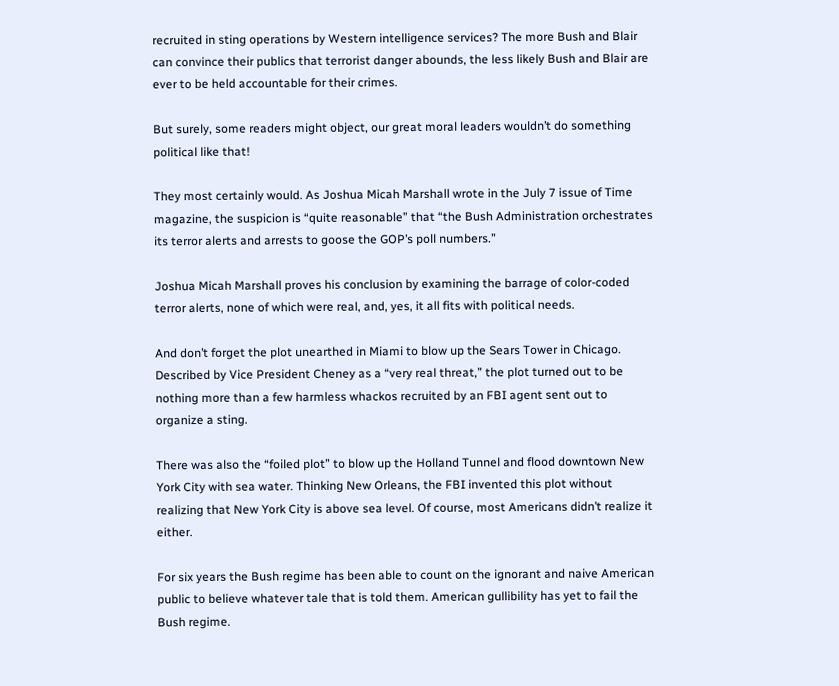recruited in sting operations by Western intelligence services? The more Bush and Blair can convince their publics that terrorist danger abounds, the less likely Bush and Blair are ever to be held accountable for their crimes.

But surely, some readers might object, our great moral leaders wouldn’t do something political like that!

They most certainly would. As Joshua Micah Marshall wrote in the July 7 issue of Time magazine, the suspicion is “quite reasonable” that “the Bush Administration orchestrates its terror alerts and arrests to goose the GOP’s poll numbers.”

Joshua Micah Marshall proves his conclusion by examining the barrage of color-coded terror alerts, none of which were real, and, yes, it all fits with political needs.

And don’t forget the plot unearthed in Miami to blow up the Sears Tower in Chicago. Described by Vice President Cheney as a “very real threat,” the plot turned out to be nothing more than a few harmless whackos recruited by an FBI agent sent out to organize a sting.

There was also the “foiled plot” to blow up the Holland Tunnel and flood downtown New York City with sea water. Thinking New Orleans, the FBI invented this plot without realizing that New York City is above sea level. Of course, most Americans didn’t realize it either.

For six years the Bush regime has been able to count on the ignorant and naive American public to believe whatever tale that is told them. American gullibility has yet to fail the Bush regime.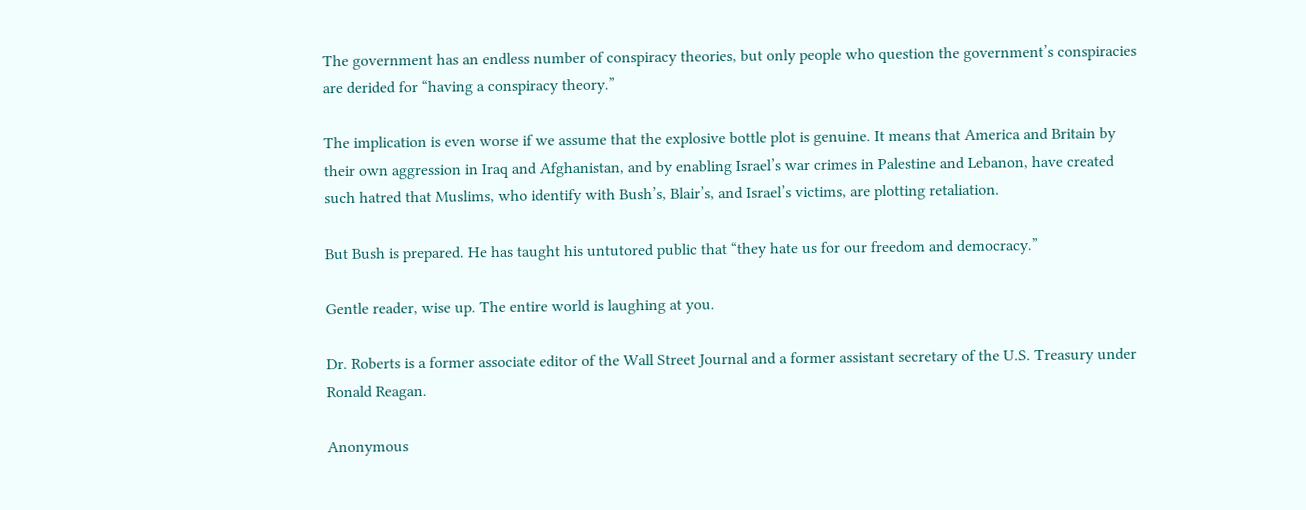The government has an endless number of conspiracy theories, but only people who question the government’s conspiracies are derided for “having a conspiracy theory.”

The implication is even worse if we assume that the explosive bottle plot is genuine. It means that America and Britain by their own aggression in Iraq and Afghanistan, and by enabling Israel’s war crimes in Palestine and Lebanon, have created such hatred that Muslims, who identify with Bush’s, Blair’s, and Israel’s victims, are plotting retaliation.

But Bush is prepared. He has taught his untutored public that “they hate us for our freedom and democracy.”

Gentle reader, wise up. The entire world is laughing at you.

Dr. Roberts is a former associate editor of the Wall Street Journal and a former assistant secretary of the U.S. Treasury under Ronald Reagan.

Anonymous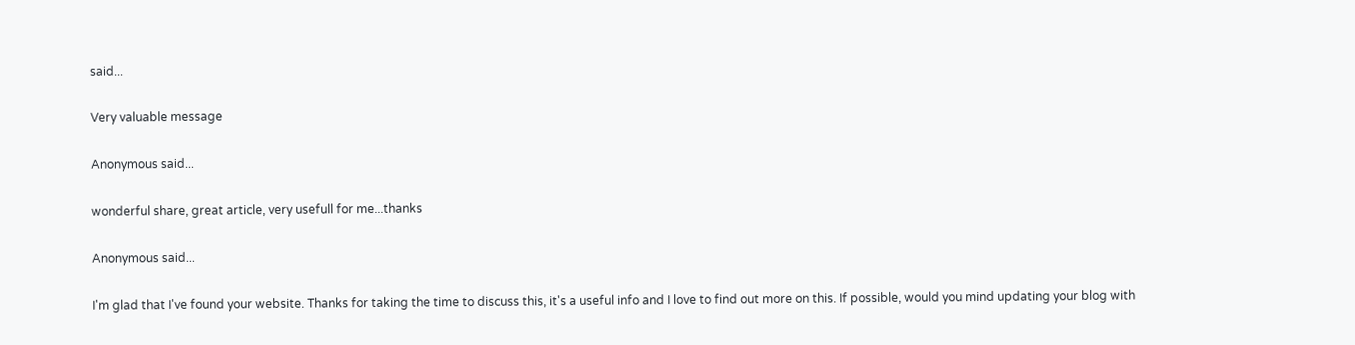said...

Very valuable message

Anonymous said...

wonderful share, great article, very usefull for me...thanks

Anonymous said...

I'm glad that I've found your website. Thanks for taking the time to discuss this, it's a useful info and I love to find out more on this. If possible, would you mind updating your blog with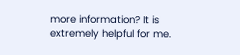more information? It is extremely helpful for me.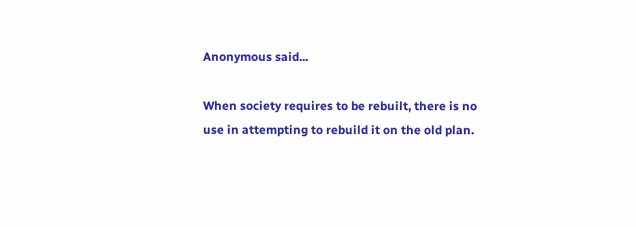Anonymous said...

When society requires to be rebuilt, there is no use in attempting to rebuild it on the old plan.